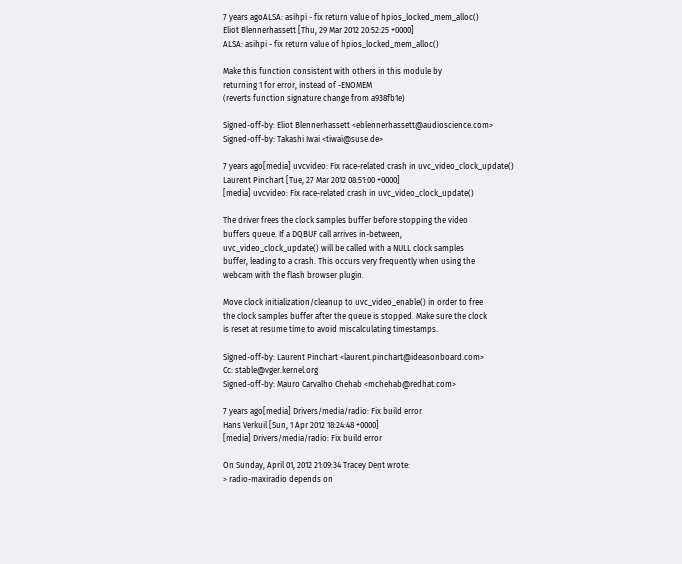7 years agoALSA: asihpi - fix return value of hpios_locked_mem_alloc()
Eliot Blennerhassett [Thu, 29 Mar 2012 20:52:25 +0000]
ALSA: asihpi - fix return value of hpios_locked_mem_alloc()

Make this function consistent with others in this module by
returning 1 for error, instead of -ENOMEM
(reverts function signature change from a938fb1e)

Signed-off-by: Eliot Blennerhassett <eblennerhassett@audioscience.com>
Signed-off-by: Takashi Iwai <tiwai@suse.de>

7 years ago[media] uvcvideo: Fix race-related crash in uvc_video_clock_update()
Laurent Pinchart [Tue, 27 Mar 2012 08:51:00 +0000]
[media] uvcvideo: Fix race-related crash in uvc_video_clock_update()

The driver frees the clock samples buffer before stopping the video
buffers queue. If a DQBUF call arrives in-between,
uvc_video_clock_update() will be called with a NULL clock samples
buffer, leading to a crash. This occurs very frequently when using the
webcam with the flash browser plugin.

Move clock initialization/cleanup to uvc_video_enable() in order to free
the clock samples buffer after the queue is stopped. Make sure the clock
is reset at resume time to avoid miscalculating timestamps.

Signed-off-by: Laurent Pinchart <laurent.pinchart@ideasonboard.com>
Cc: stable@vger.kernel.org
Signed-off-by: Mauro Carvalho Chehab <mchehab@redhat.com>

7 years ago[media] Drivers/media/radio: Fix build error
Hans Verkuil [Sun, 1 Apr 2012 18:24:48 +0000]
[media] Drivers/media/radio: Fix build error

On Sunday, April 01, 2012 21:09:34 Tracey Dent wrote:
> radio-maxiradio depends on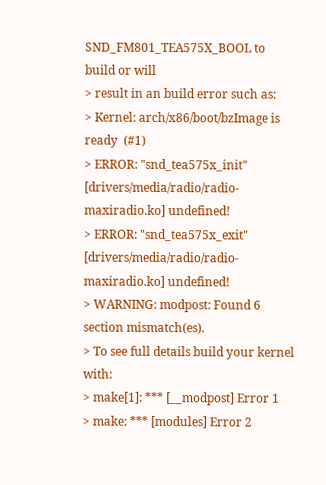SND_FM801_TEA575X_BOOL to build or will
> result in an build error such as:
> Kernel: arch/x86/boot/bzImage is ready  (#1)
> ERROR: "snd_tea575x_init" [drivers/media/radio/radio-maxiradio.ko] undefined!
> ERROR: "snd_tea575x_exit" [drivers/media/radio/radio-maxiradio.ko] undefined!
> WARNING: modpost: Found 6 section mismatch(es).
> To see full details build your kernel with:
> make[1]: *** [__modpost] Error 1
> make: *** [modules] Error 2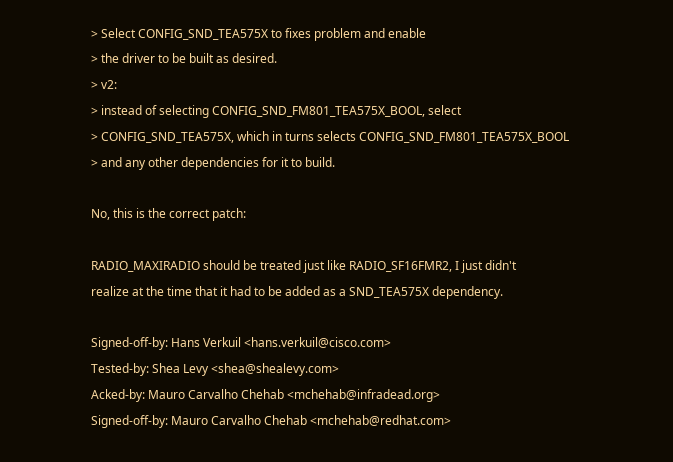> Select CONFIG_SND_TEA575X to fixes problem and enable
> the driver to be built as desired.
> v2:
> instead of selecting CONFIG_SND_FM801_TEA575X_BOOL, select
> CONFIG_SND_TEA575X, which in turns selects CONFIG_SND_FM801_TEA575X_BOOL
> and any other dependencies for it to build.

No, this is the correct patch:

RADIO_MAXIRADIO should be treated just like RADIO_SF16FMR2, I just didn't
realize at the time that it had to be added as a SND_TEA575X dependency.

Signed-off-by: Hans Verkuil <hans.verkuil@cisco.com>
Tested-by: Shea Levy <shea@shealevy.com>
Acked-by: Mauro Carvalho Chehab <mchehab@infradead.org>
Signed-off-by: Mauro Carvalho Chehab <mchehab@redhat.com>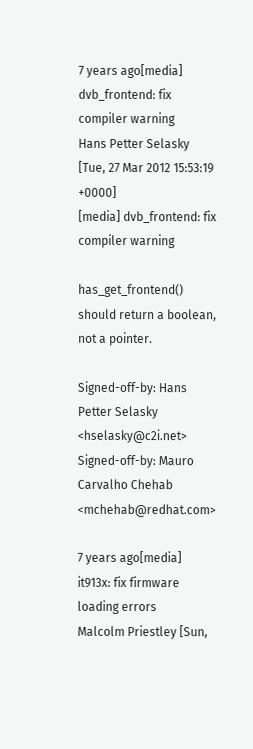7 years ago[media] dvb_frontend: fix compiler warning
Hans Petter Selasky [Tue, 27 Mar 2012 15:53:19 +0000]
[media] dvb_frontend: fix compiler warning

has_get_frontend() should return a boolean, not a pointer.

Signed-off-by: Hans Petter Selasky <hselasky@c2i.net>
Signed-off-by: Mauro Carvalho Chehab <mchehab@redhat.com>

7 years ago[media] it913x: fix firmware loading errors
Malcolm Priestley [Sun,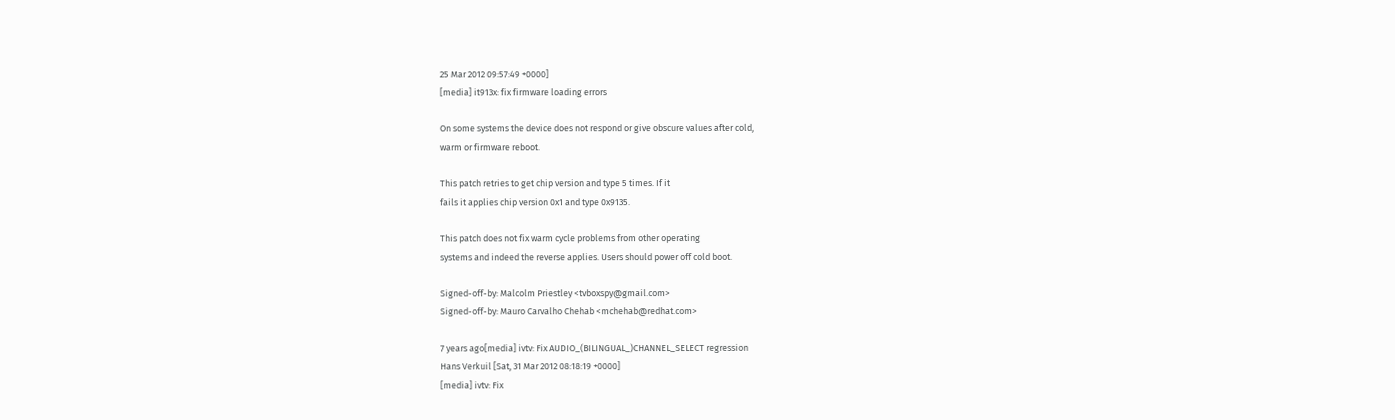25 Mar 2012 09:57:49 +0000]
[media] it913x: fix firmware loading errors

On some systems the device does not respond or give obscure values after cold,
warm or firmware reboot.

This patch retries to get chip version and type 5 times. If it
fails it applies chip version 0x1 and type 0x9135.

This patch does not fix warm cycle problems from other operating
systems and indeed the reverse applies. Users should power off cold boot.

Signed-off-by: Malcolm Priestley <tvboxspy@gmail.com>
Signed-off-by: Mauro Carvalho Chehab <mchehab@redhat.com>

7 years ago[media] ivtv: Fix AUDIO_(BILINGUAL_)CHANNEL_SELECT regression
Hans Verkuil [Sat, 31 Mar 2012 08:18:19 +0000]
[media] ivtv: Fix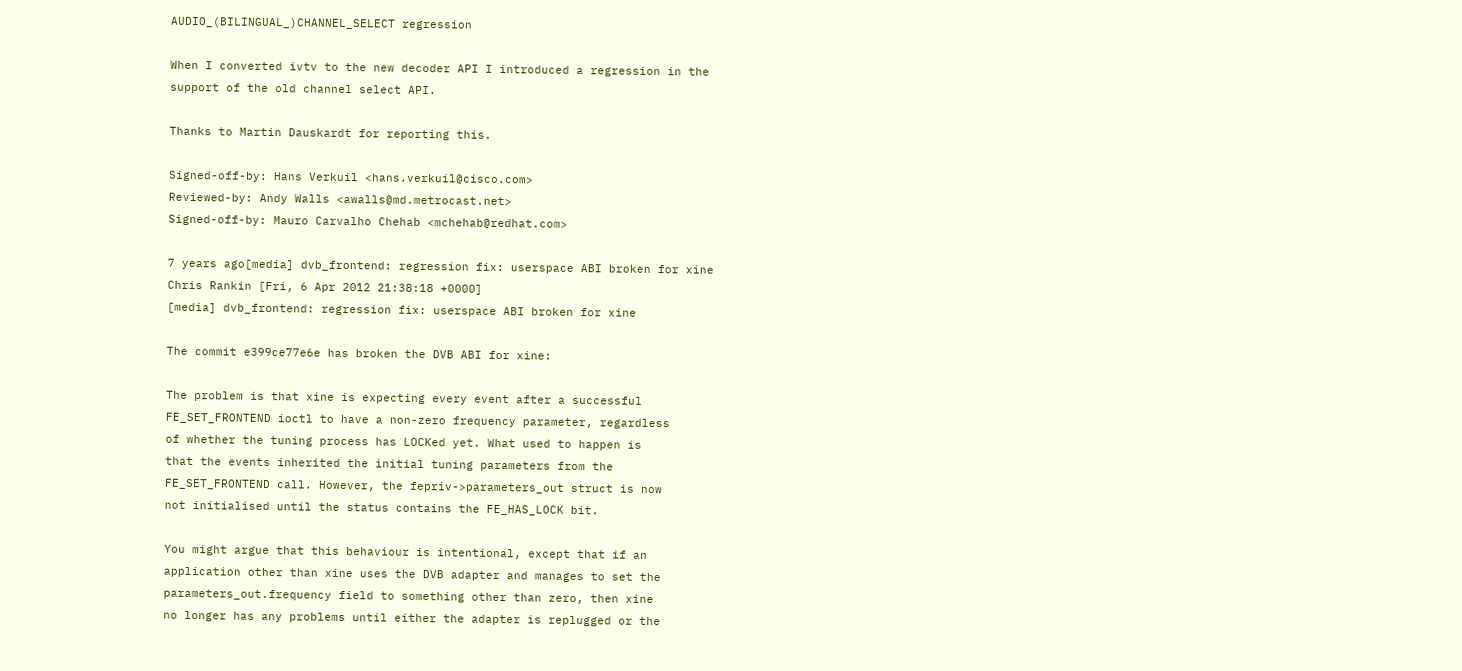AUDIO_(BILINGUAL_)CHANNEL_SELECT regression

When I converted ivtv to the new decoder API I introduced a regression in the
support of the old channel select API.

Thanks to Martin Dauskardt for reporting this.

Signed-off-by: Hans Verkuil <hans.verkuil@cisco.com>
Reviewed-by: Andy Walls <awalls@md.metrocast.net>
Signed-off-by: Mauro Carvalho Chehab <mchehab@redhat.com>

7 years ago[media] dvb_frontend: regression fix: userspace ABI broken for xine
Chris Rankin [Fri, 6 Apr 2012 21:38:18 +0000]
[media] dvb_frontend: regression fix: userspace ABI broken for xine

The commit e399ce77e6e has broken the DVB ABI for xine:

The problem is that xine is expecting every event after a successful
FE_SET_FRONTEND ioctl to have a non-zero frequency parameter, regardless
of whether the tuning process has LOCKed yet. What used to happen is
that the events inherited the initial tuning parameters from the
FE_SET_FRONTEND call. However, the fepriv->parameters_out struct is now
not initialised until the status contains the FE_HAS_LOCK bit.

You might argue that this behaviour is intentional, except that if an
application other than xine uses the DVB adapter and manages to set the
parameters_out.frequency field to something other than zero, then xine
no longer has any problems until either the adapter is replugged or the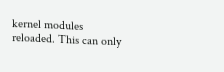kernel modules reloaded. This can only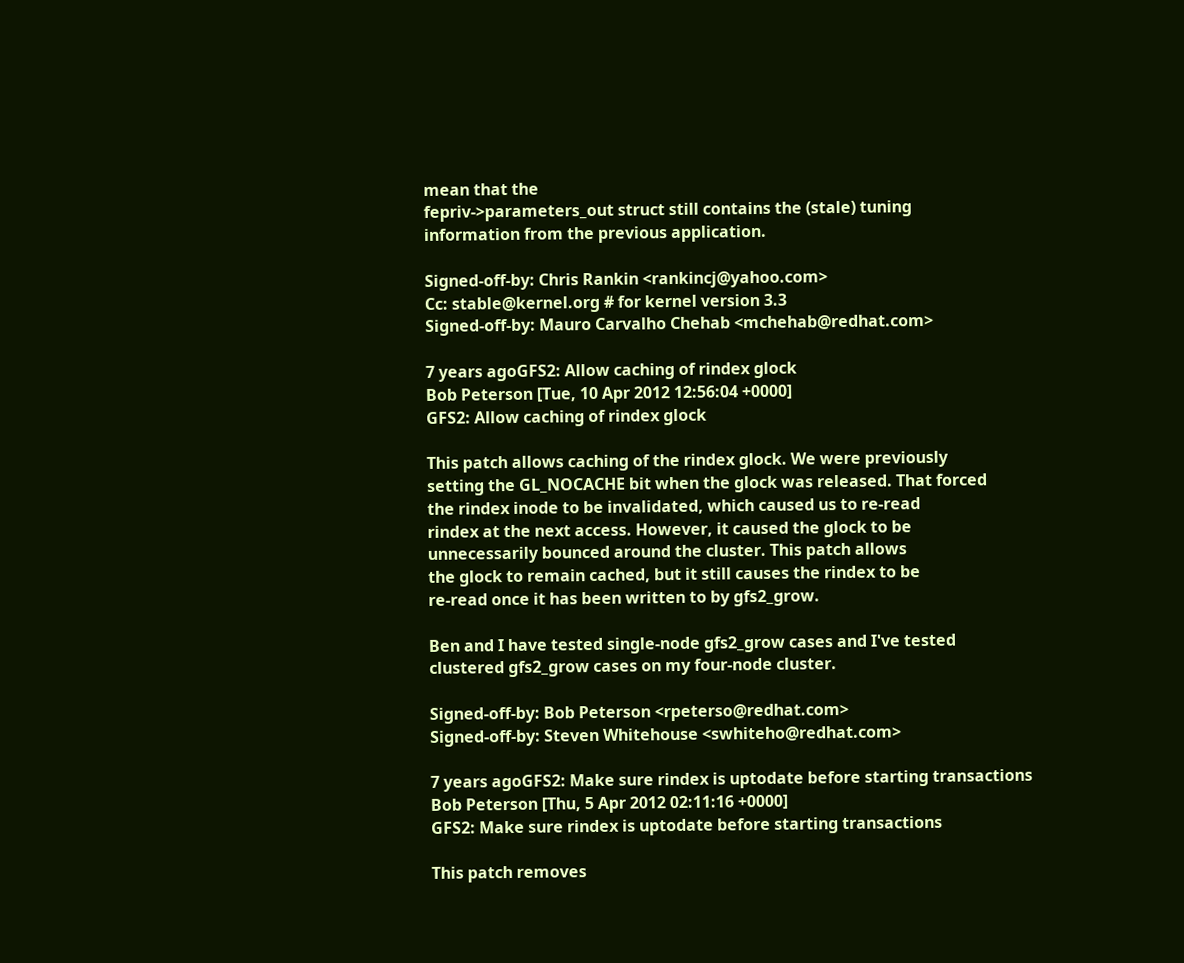mean that the
fepriv->parameters_out struct still contains the (stale) tuning
information from the previous application.

Signed-off-by: Chris Rankin <rankincj@yahoo.com>
Cc: stable@kernel.org # for kernel version 3.3
Signed-off-by: Mauro Carvalho Chehab <mchehab@redhat.com>

7 years agoGFS2: Allow caching of rindex glock
Bob Peterson [Tue, 10 Apr 2012 12:56:04 +0000]
GFS2: Allow caching of rindex glock

This patch allows caching of the rindex glock. We were previously
setting the GL_NOCACHE bit when the glock was released. That forced
the rindex inode to be invalidated, which caused us to re-read
rindex at the next access. However, it caused the glock to be
unnecessarily bounced around the cluster. This patch allows
the glock to remain cached, but it still causes the rindex to be
re-read once it has been written to by gfs2_grow.

Ben and I have tested single-node gfs2_grow cases and I've tested
clustered gfs2_grow cases on my four-node cluster.

Signed-off-by: Bob Peterson <rpeterso@redhat.com>
Signed-off-by: Steven Whitehouse <swhiteho@redhat.com>

7 years agoGFS2: Make sure rindex is uptodate before starting transactions
Bob Peterson [Thu, 5 Apr 2012 02:11:16 +0000]
GFS2: Make sure rindex is uptodate before starting transactions

This patch removes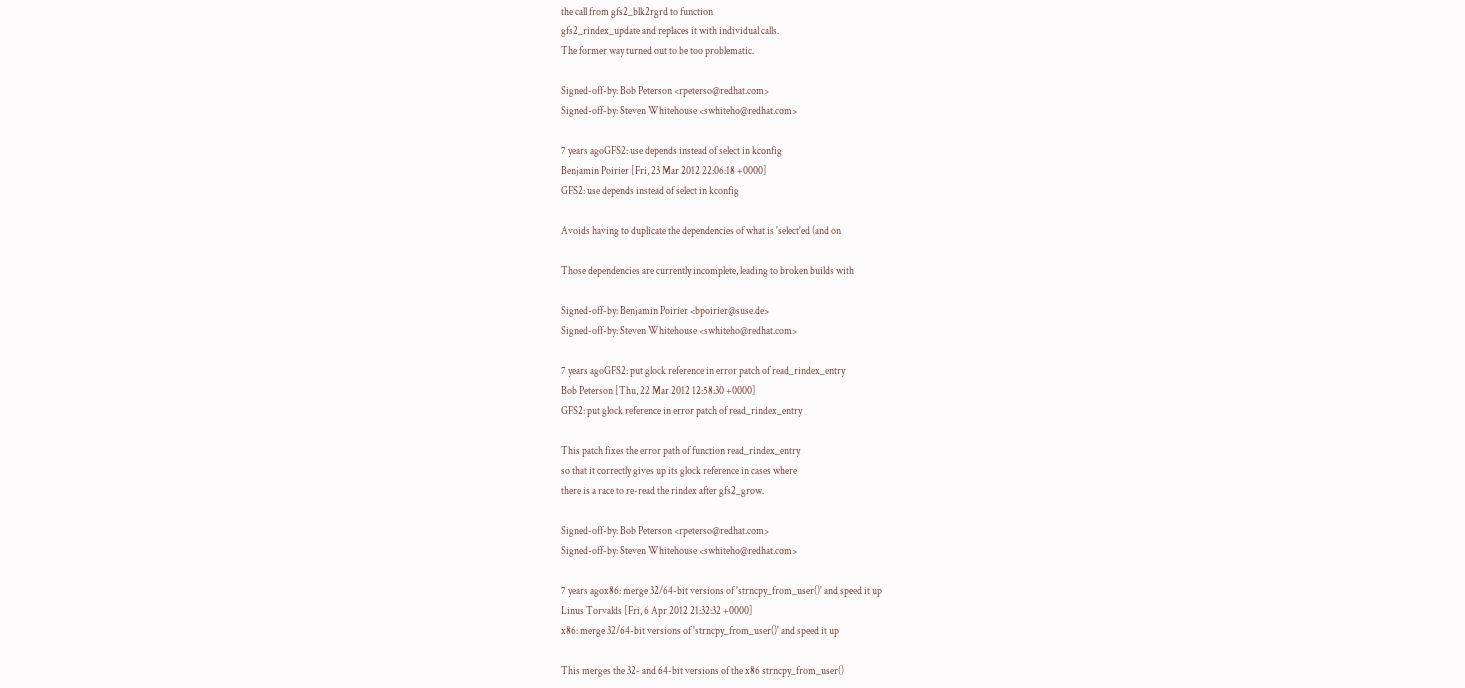the call from gfs2_blk2rgrd to function
gfs2_rindex_update and replaces it with individual calls.
The former way turned out to be too problematic.

Signed-off-by: Bob Peterson <rpeterso@redhat.com>
Signed-off-by: Steven Whitehouse <swhiteho@redhat.com>

7 years agoGFS2: use depends instead of select in kconfig
Benjamin Poirier [Fri, 23 Mar 2012 22:06:18 +0000]
GFS2: use depends instead of select in kconfig

Avoids having to duplicate the dependencies of what is 'select'ed (and on

Those dependencies are currently incomplete, leading to broken builds with

Signed-off-by: Benjamin Poirier <bpoirier@suse.de>
Signed-off-by: Steven Whitehouse <swhiteho@redhat.com>

7 years agoGFS2: put glock reference in error patch of read_rindex_entry
Bob Peterson [Thu, 22 Mar 2012 12:58:30 +0000]
GFS2: put glock reference in error patch of read_rindex_entry

This patch fixes the error path of function read_rindex_entry
so that it correctly gives up its glock reference in cases where
there is a race to re-read the rindex after gfs2_grow.

Signed-off-by: Bob Peterson <rpeterso@redhat.com>
Signed-off-by: Steven Whitehouse <swhiteho@redhat.com>

7 years agox86: merge 32/64-bit versions of 'strncpy_from_user()' and speed it up
Linus Torvalds [Fri, 6 Apr 2012 21:32:32 +0000]
x86: merge 32/64-bit versions of 'strncpy_from_user()' and speed it up

This merges the 32- and 64-bit versions of the x86 strncpy_from_user()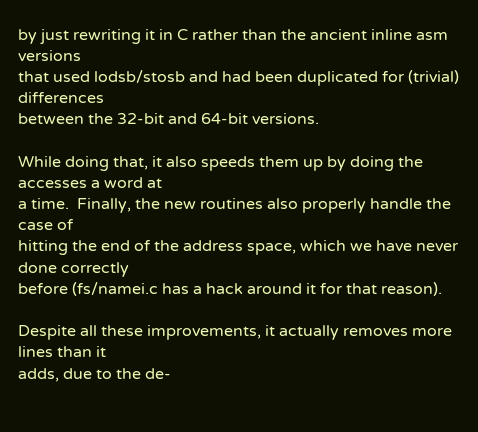by just rewriting it in C rather than the ancient inline asm versions
that used lodsb/stosb and had been duplicated for (trivial) differences
between the 32-bit and 64-bit versions.

While doing that, it also speeds them up by doing the accesses a word at
a time.  Finally, the new routines also properly handle the case of
hitting the end of the address space, which we have never done correctly
before (fs/namei.c has a hack around it for that reason).

Despite all these improvements, it actually removes more lines than it
adds, due to the de-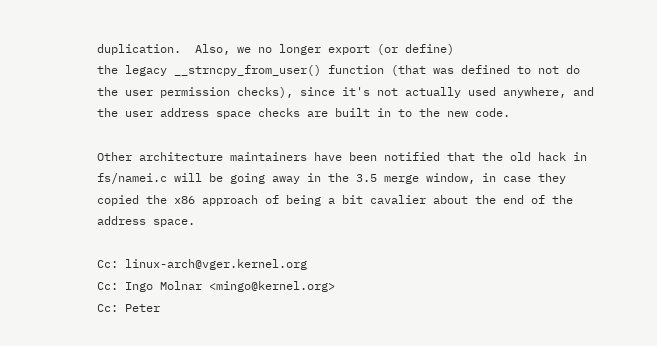duplication.  Also, we no longer export (or define)
the legacy __strncpy_from_user() function (that was defined to not do
the user permission checks), since it's not actually used anywhere, and
the user address space checks are built in to the new code.

Other architecture maintainers have been notified that the old hack in
fs/namei.c will be going away in the 3.5 merge window, in case they
copied the x86 approach of being a bit cavalier about the end of the
address space.

Cc: linux-arch@vger.kernel.org
Cc: Ingo Molnar <mingo@kernel.org>
Cc: Peter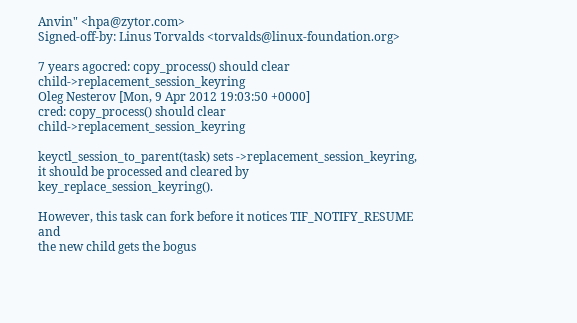Anvin" <hpa@zytor.com>
Signed-off-by: Linus Torvalds <torvalds@linux-foundation.org>

7 years agocred: copy_process() should clear child->replacement_session_keyring
Oleg Nesterov [Mon, 9 Apr 2012 19:03:50 +0000]
cred: copy_process() should clear child->replacement_session_keyring

keyctl_session_to_parent(task) sets ->replacement_session_keyring,
it should be processed and cleared by key_replace_session_keyring().

However, this task can fork before it notices TIF_NOTIFY_RESUME and
the new child gets the bogus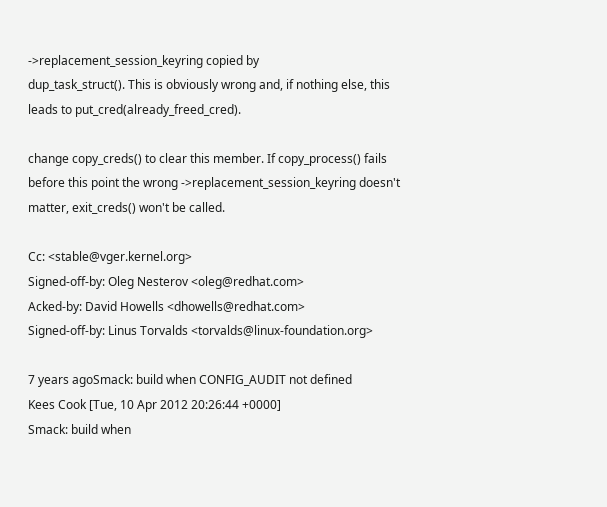->replacement_session_keyring copied by
dup_task_struct(). This is obviously wrong and, if nothing else, this
leads to put_cred(already_freed_cred).

change copy_creds() to clear this member. If copy_process() fails
before this point the wrong ->replacement_session_keyring doesn't
matter, exit_creds() won't be called.

Cc: <stable@vger.kernel.org>
Signed-off-by: Oleg Nesterov <oleg@redhat.com>
Acked-by: David Howells <dhowells@redhat.com>
Signed-off-by: Linus Torvalds <torvalds@linux-foundation.org>

7 years agoSmack: build when CONFIG_AUDIT not defined
Kees Cook [Tue, 10 Apr 2012 20:26:44 +0000]
Smack: build when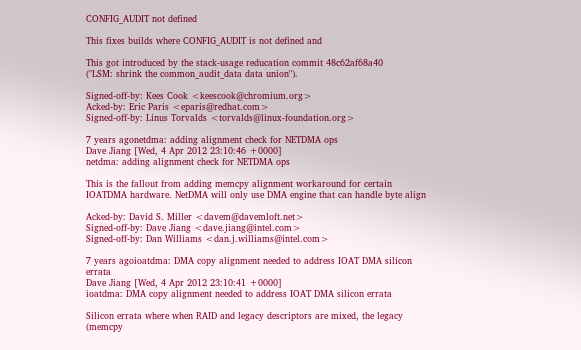CONFIG_AUDIT not defined

This fixes builds where CONFIG_AUDIT is not defined and

This got introduced by the stack-usage reducation commit 48c62af68a40
("LSM: shrink the common_audit_data data union").

Signed-off-by: Kees Cook <keescook@chromium.org>
Acked-by: Eric Paris <eparis@redhat.com>
Signed-off-by: Linus Torvalds <torvalds@linux-foundation.org>

7 years agonetdma: adding alignment check for NETDMA ops
Dave Jiang [Wed, 4 Apr 2012 23:10:46 +0000]
netdma: adding alignment check for NETDMA ops

This is the fallout from adding memcpy alignment workaround for certain
IOATDMA hardware. NetDMA will only use DMA engine that can handle byte align

Acked-by: David S. Miller <davem@davemloft.net>
Signed-off-by: Dave Jiang <dave.jiang@intel.com>
Signed-off-by: Dan Williams <dan.j.williams@intel.com>

7 years agoioatdma: DMA copy alignment needed to address IOAT DMA silicon errata
Dave Jiang [Wed, 4 Apr 2012 23:10:41 +0000]
ioatdma: DMA copy alignment needed to address IOAT DMA silicon errata

Silicon errata where when RAID and legacy descriptors are mixed, the legacy
(memcpy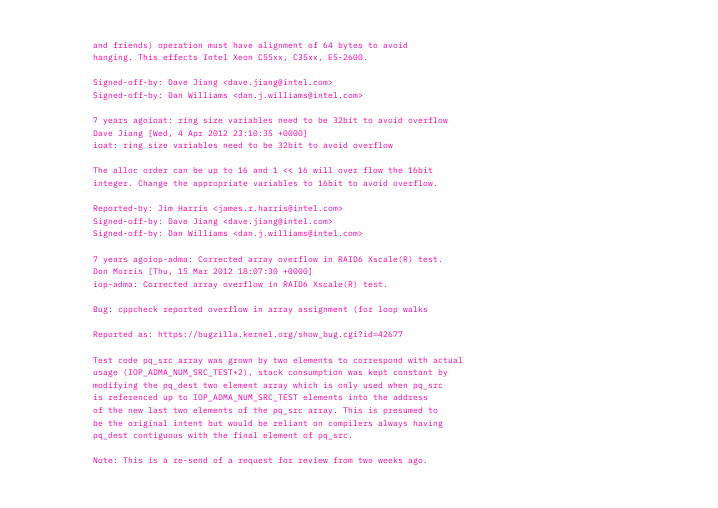and friends) operation must have alignment of 64 bytes to avoid
hanging. This effects Intel Xeon C55xx, C35xx, E5-2600.

Signed-off-by: Dave Jiang <dave.jiang@intel.com>
Signed-off-by: Dan Williams <dan.j.williams@intel.com>

7 years agoioat: ring size variables need to be 32bit to avoid overflow
Dave Jiang [Wed, 4 Apr 2012 23:10:35 +0000]
ioat: ring size variables need to be 32bit to avoid overflow

The alloc order can be up to 16 and 1 << 16 will over flow the 16bit
integer. Change the appropriate variables to 16bit to avoid overflow.

Reported-by: Jim Harris <james.r.harris@intel.com>
Signed-off-by: Dave Jiang <dave.jiang@intel.com>
Signed-off-by: Dan Williams <dan.j.williams@intel.com>

7 years agoiop-adma: Corrected array overflow in RAID6 Xscale(R) test.
Don Morris [Thu, 15 Mar 2012 18:07:30 +0000]
iop-adma: Corrected array overflow in RAID6 Xscale(R) test.

Bug: cppcheck reported overflow in array assignment (for loop walks

Reported as: https://bugzilla.kernel.org/show_bug.cgi?id=42677

Test code pq_src array was grown by two elements to correspond with actual
usage (IOP_ADMA_NUM_SRC_TEST+2), stack consumption was kept constant by
modifying the pq_dest two element array which is only used when pq_src
is referenced up to IOP_ADMA_NUM_SRC_TEST elements into the address
of the new last two elements of the pq_src array. This is presumed to
be the original intent but would be reliant on compilers always having
pq_dest contiguous with the final element of pq_src.

Note: This is a re-send of a request for review from two weeks ago.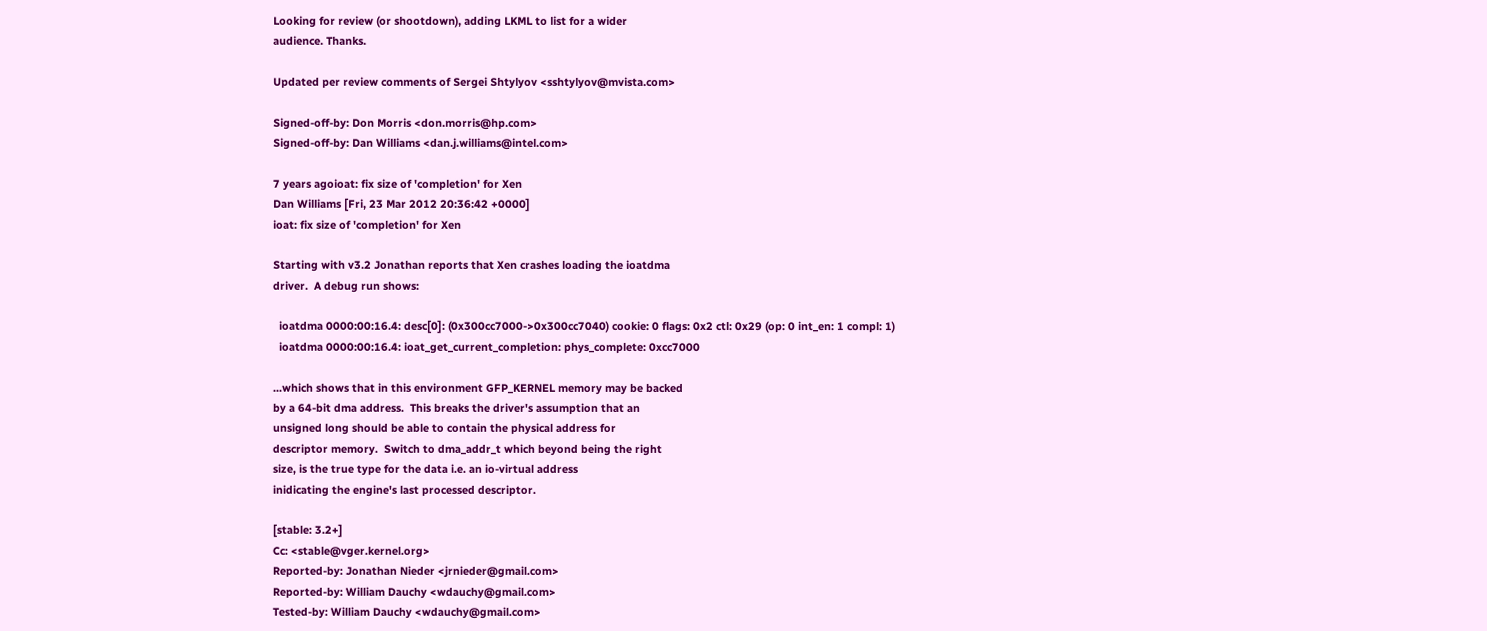Looking for review (or shootdown), adding LKML to list for a wider
audience. Thanks.

Updated per review comments of Sergei Shtylyov <sshtylyov@mvista.com>

Signed-off-by: Don Morris <don.morris@hp.com>
Signed-off-by: Dan Williams <dan.j.williams@intel.com>

7 years agoioat: fix size of 'completion' for Xen
Dan Williams [Fri, 23 Mar 2012 20:36:42 +0000]
ioat: fix size of 'completion' for Xen

Starting with v3.2 Jonathan reports that Xen crashes loading the ioatdma
driver.  A debug run shows:

  ioatdma 0000:00:16.4: desc[0]: (0x300cc7000->0x300cc7040) cookie: 0 flags: 0x2 ctl: 0x29 (op: 0 int_en: 1 compl: 1)
  ioatdma 0000:00:16.4: ioat_get_current_completion: phys_complete: 0xcc7000

...which shows that in this environment GFP_KERNEL memory may be backed
by a 64-bit dma address.  This breaks the driver's assumption that an
unsigned long should be able to contain the physical address for
descriptor memory.  Switch to dma_addr_t which beyond being the right
size, is the true type for the data i.e. an io-virtual address
inidicating the engine's last processed descriptor.

[stable: 3.2+]
Cc: <stable@vger.kernel.org>
Reported-by: Jonathan Nieder <jrnieder@gmail.com>
Reported-by: William Dauchy <wdauchy@gmail.com>
Tested-by: William Dauchy <wdauchy@gmail.com>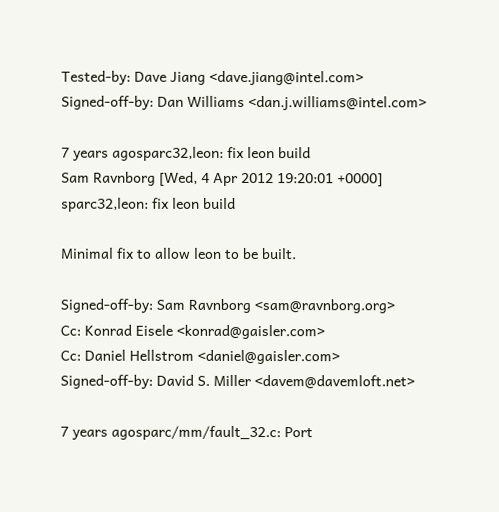Tested-by: Dave Jiang <dave.jiang@intel.com>
Signed-off-by: Dan Williams <dan.j.williams@intel.com>

7 years agosparc32,leon: fix leon build
Sam Ravnborg [Wed, 4 Apr 2012 19:20:01 +0000]
sparc32,leon: fix leon build

Minimal fix to allow leon to be built.

Signed-off-by: Sam Ravnborg <sam@ravnborg.org>
Cc: Konrad Eisele <konrad@gaisler.com>
Cc: Daniel Hellstrom <daniel@gaisler.com>
Signed-off-by: David S. Miller <davem@davemloft.net>

7 years agosparc/mm/fault_32.c: Port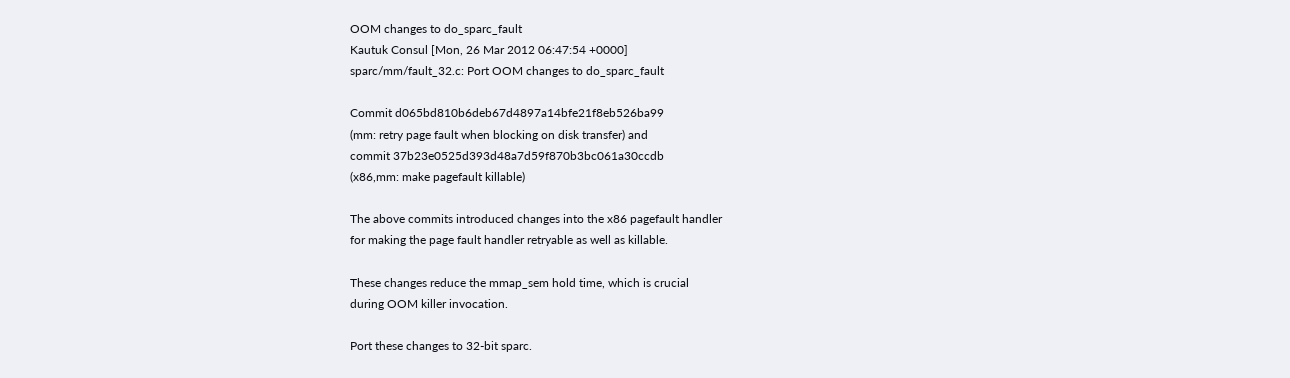OOM changes to do_sparc_fault
Kautuk Consul [Mon, 26 Mar 2012 06:47:54 +0000]
sparc/mm/fault_32.c: Port OOM changes to do_sparc_fault

Commit d065bd810b6deb67d4897a14bfe21f8eb526ba99
(mm: retry page fault when blocking on disk transfer) and
commit 37b23e0525d393d48a7d59f870b3bc061a30ccdb
(x86,mm: make pagefault killable)

The above commits introduced changes into the x86 pagefault handler
for making the page fault handler retryable as well as killable.

These changes reduce the mmap_sem hold time, which is crucial
during OOM killer invocation.

Port these changes to 32-bit sparc.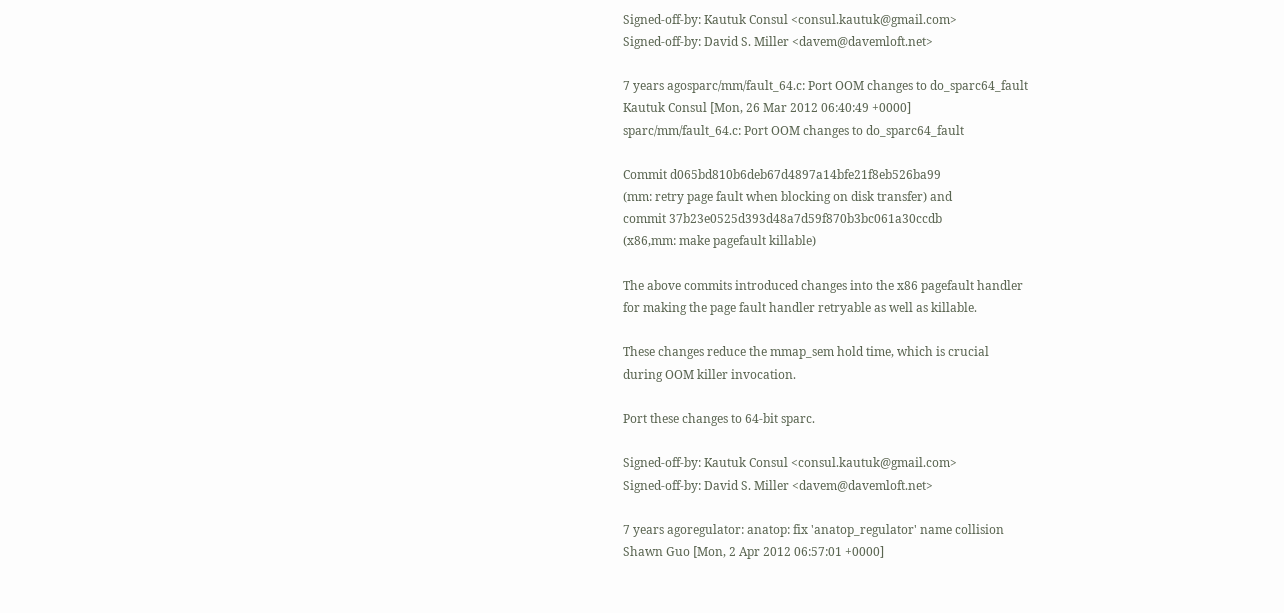Signed-off-by: Kautuk Consul <consul.kautuk@gmail.com>
Signed-off-by: David S. Miller <davem@davemloft.net>

7 years agosparc/mm/fault_64.c: Port OOM changes to do_sparc64_fault
Kautuk Consul [Mon, 26 Mar 2012 06:40:49 +0000]
sparc/mm/fault_64.c: Port OOM changes to do_sparc64_fault

Commit d065bd810b6deb67d4897a14bfe21f8eb526ba99
(mm: retry page fault when blocking on disk transfer) and
commit 37b23e0525d393d48a7d59f870b3bc061a30ccdb
(x86,mm: make pagefault killable)

The above commits introduced changes into the x86 pagefault handler
for making the page fault handler retryable as well as killable.

These changes reduce the mmap_sem hold time, which is crucial
during OOM killer invocation.

Port these changes to 64-bit sparc.

Signed-off-by: Kautuk Consul <consul.kautuk@gmail.com>
Signed-off-by: David S. Miller <davem@davemloft.net>

7 years agoregulator: anatop: fix 'anatop_regulator' name collision
Shawn Guo [Mon, 2 Apr 2012 06:57:01 +0000]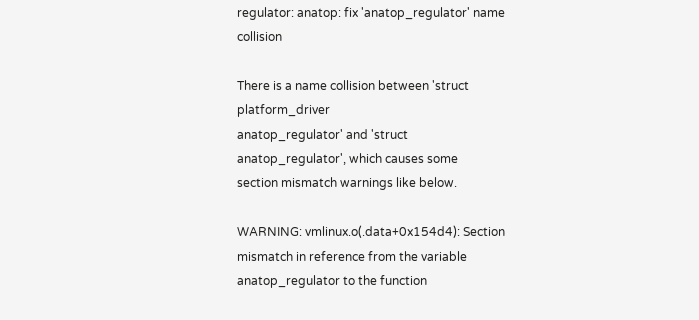regulator: anatop: fix 'anatop_regulator' name collision

There is a name collision between 'struct platform_driver
anatop_regulator' and 'struct anatop_regulator', which causes some
section mismatch warnings like below.

WARNING: vmlinux.o(.data+0x154d4): Section mismatch in reference from the variable anatop_regulator to the function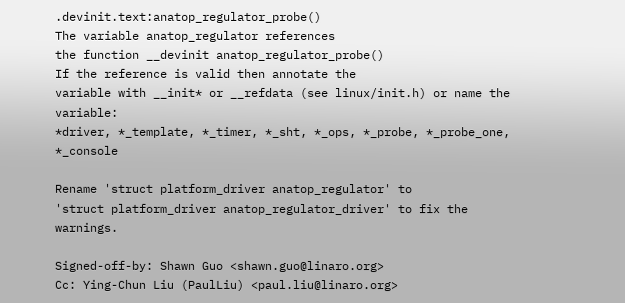.devinit.text:anatop_regulator_probe()
The variable anatop_regulator references
the function __devinit anatop_regulator_probe()
If the reference is valid then annotate the
variable with __init* or __refdata (see linux/init.h) or name the variable:
*driver, *_template, *_timer, *_sht, *_ops, *_probe, *_probe_one, *_console

Rename 'struct platform_driver anatop_regulator' to
'struct platform_driver anatop_regulator_driver' to fix the warnings.

Signed-off-by: Shawn Guo <shawn.guo@linaro.org>
Cc: Ying-Chun Liu (PaulLiu) <paul.liu@linaro.org>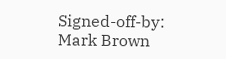Signed-off-by: Mark Brown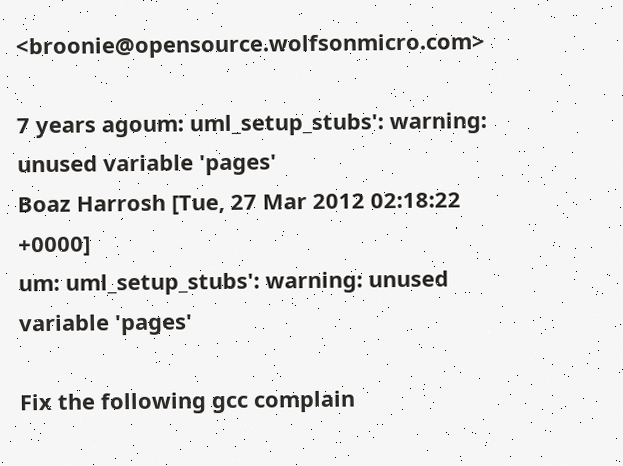<broonie@opensource.wolfsonmicro.com>

7 years agoum: uml_setup_stubs': warning: unused variable 'pages'
Boaz Harrosh [Tue, 27 Mar 2012 02:18:22 +0000]
um: uml_setup_stubs': warning: unused variable 'pages'

Fix the following gcc complain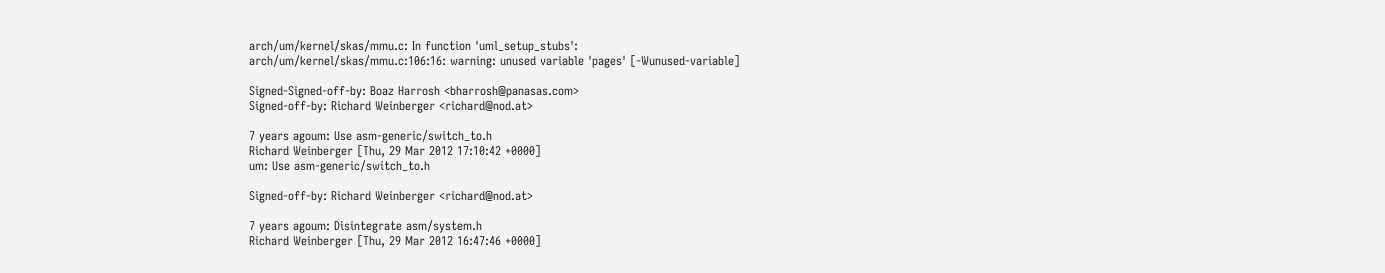arch/um/kernel/skas/mmu.c: In function 'uml_setup_stubs':
arch/um/kernel/skas/mmu.c:106:16: warning: unused variable 'pages' [-Wunused-variable]

Signed-Signed-off-by: Boaz Harrosh <bharrosh@panasas.com>
Signed-off-by: Richard Weinberger <richard@nod.at>

7 years agoum: Use asm-generic/switch_to.h
Richard Weinberger [Thu, 29 Mar 2012 17:10:42 +0000]
um: Use asm-generic/switch_to.h

Signed-off-by: Richard Weinberger <richard@nod.at>

7 years agoum: Disintegrate asm/system.h
Richard Weinberger [Thu, 29 Mar 2012 16:47:46 +0000]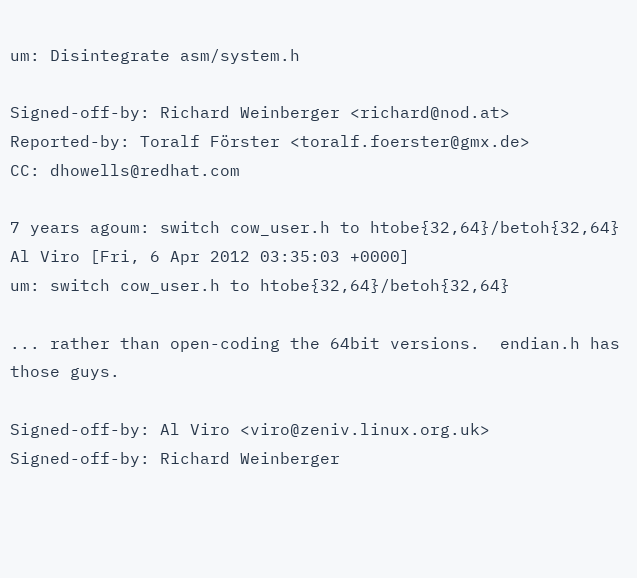um: Disintegrate asm/system.h

Signed-off-by: Richard Weinberger <richard@nod.at>
Reported-by: Toralf Förster <toralf.foerster@gmx.de>
CC: dhowells@redhat.com

7 years agoum: switch cow_user.h to htobe{32,64}/betoh{32,64}
Al Viro [Fri, 6 Apr 2012 03:35:03 +0000]
um: switch cow_user.h to htobe{32,64}/betoh{32,64}

... rather than open-coding the 64bit versions.  endian.h has those guys.

Signed-off-by: Al Viro <viro@zeniv.linux.org.uk>
Signed-off-by: Richard Weinberger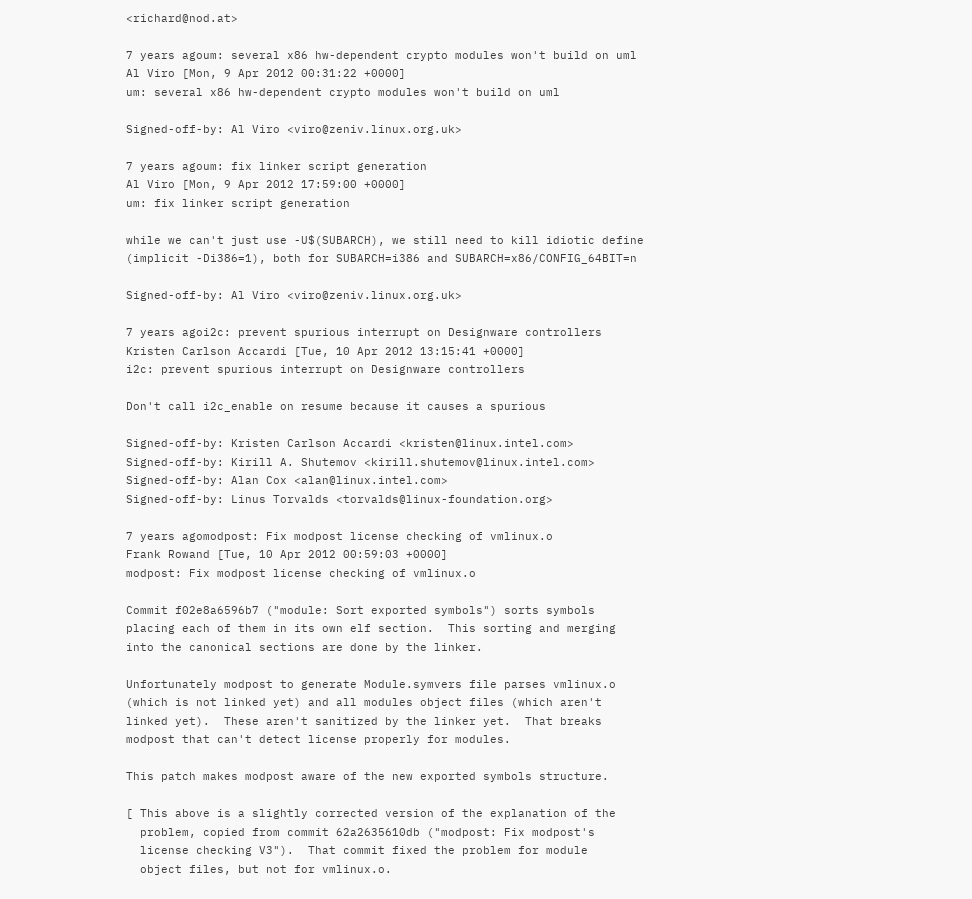<richard@nod.at>

7 years agoum: several x86 hw-dependent crypto modules won't build on uml
Al Viro [Mon, 9 Apr 2012 00:31:22 +0000]
um: several x86 hw-dependent crypto modules won't build on uml

Signed-off-by: Al Viro <viro@zeniv.linux.org.uk>

7 years agoum: fix linker script generation
Al Viro [Mon, 9 Apr 2012 17:59:00 +0000]
um: fix linker script generation

while we can't just use -U$(SUBARCH), we still need to kill idiotic define
(implicit -Di386=1), both for SUBARCH=i386 and SUBARCH=x86/CONFIG_64BIT=n

Signed-off-by: Al Viro <viro@zeniv.linux.org.uk>

7 years agoi2c: prevent spurious interrupt on Designware controllers
Kristen Carlson Accardi [Tue, 10 Apr 2012 13:15:41 +0000]
i2c: prevent spurious interrupt on Designware controllers

Don't call i2c_enable on resume because it causes a spurious

Signed-off-by: Kristen Carlson Accardi <kristen@linux.intel.com>
Signed-off-by: Kirill A. Shutemov <kirill.shutemov@linux.intel.com>
Signed-off-by: Alan Cox <alan@linux.intel.com>
Signed-off-by: Linus Torvalds <torvalds@linux-foundation.org>

7 years agomodpost: Fix modpost license checking of vmlinux.o
Frank Rowand [Tue, 10 Apr 2012 00:59:03 +0000]
modpost: Fix modpost license checking of vmlinux.o

Commit f02e8a6596b7 ("module: Sort exported symbols") sorts symbols
placing each of them in its own elf section.  This sorting and merging
into the canonical sections are done by the linker.

Unfortunately modpost to generate Module.symvers file parses vmlinux.o
(which is not linked yet) and all modules object files (which aren't
linked yet).  These aren't sanitized by the linker yet.  That breaks
modpost that can't detect license properly for modules.

This patch makes modpost aware of the new exported symbols structure.

[ This above is a slightly corrected version of the explanation of the
  problem, copied from commit 62a2635610db ("modpost: Fix modpost's
  license checking V3").  That commit fixed the problem for module
  object files, but not for vmlinux.o.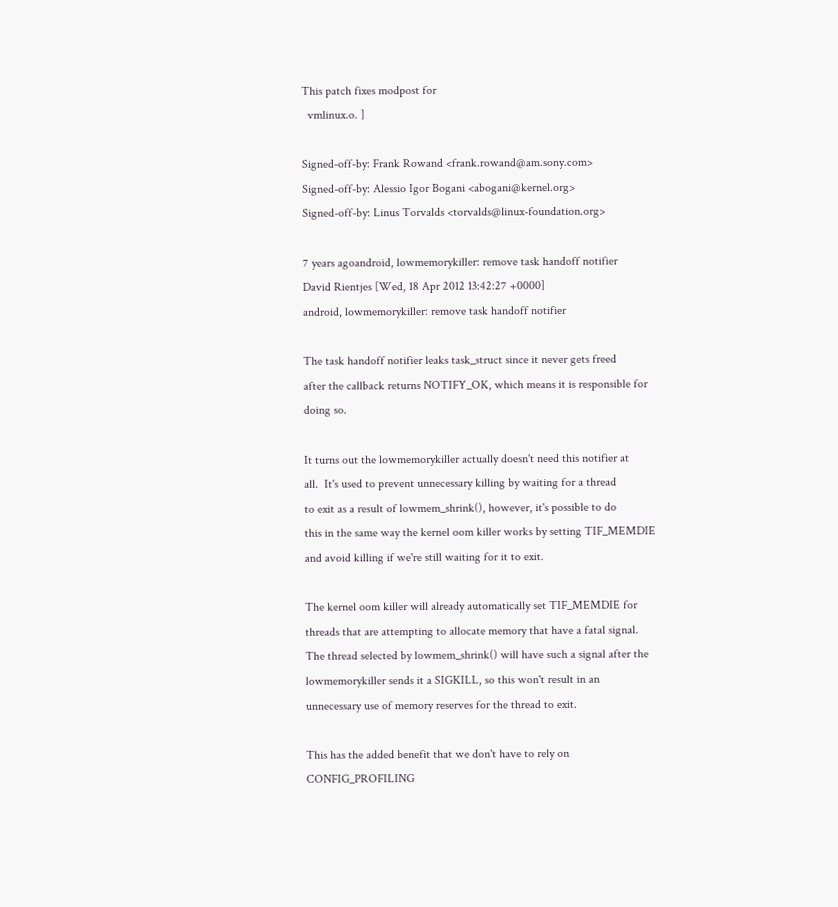This patch fixes modpost for
  vmlinux.o. ]

Signed-off-by: Frank Rowand <frank.rowand@am.sony.com>
Signed-off-by: Alessio Igor Bogani <abogani@kernel.org>
Signed-off-by: Linus Torvalds <torvalds@linux-foundation.org>

7 years agoandroid, lowmemorykiller: remove task handoff notifier
David Rientjes [Wed, 18 Apr 2012 13:42:27 +0000]
android, lowmemorykiller: remove task handoff notifier

The task handoff notifier leaks task_struct since it never gets freed
after the callback returns NOTIFY_OK, which means it is responsible for
doing so.

It turns out the lowmemorykiller actually doesn't need this notifier at
all.  It's used to prevent unnecessary killing by waiting for a thread
to exit as a result of lowmem_shrink(), however, it's possible to do
this in the same way the kernel oom killer works by setting TIF_MEMDIE
and avoid killing if we're still waiting for it to exit.

The kernel oom killer will already automatically set TIF_MEMDIE for
threads that are attempting to allocate memory that have a fatal signal.
The thread selected by lowmem_shrink() will have such a signal after the
lowmemorykiller sends it a SIGKILL, so this won't result in an
unnecessary use of memory reserves for the thread to exit.

This has the added benefit that we don't have to rely on
CONFIG_PROFILING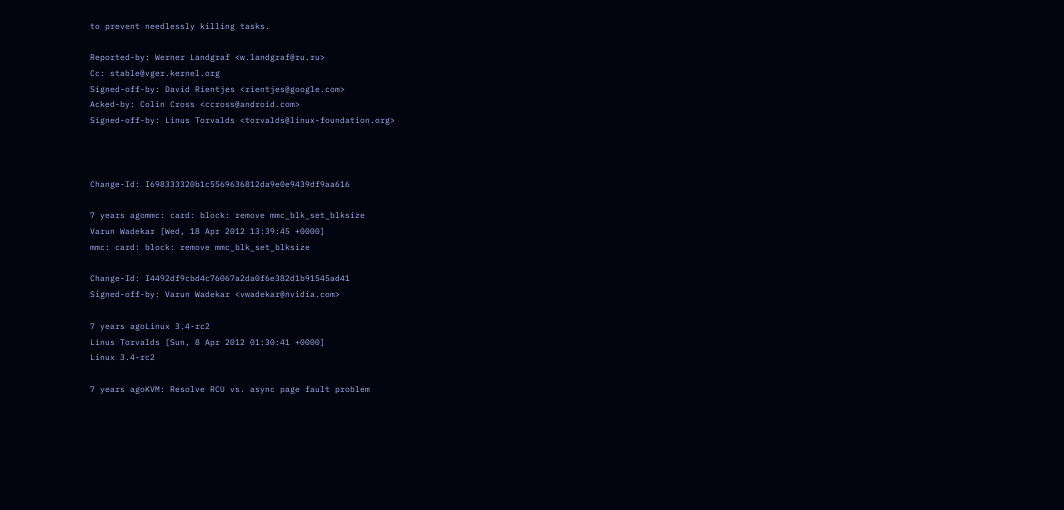to prevent needlessly killing tasks.

Reported-by: Werner Landgraf <w.landgraf@ru.ru>
Cc: stable@vger.kernel.org
Signed-off-by: David Rientjes <rientjes@google.com>
Acked-by: Colin Cross <ccross@android.com>
Signed-off-by: Linus Torvalds <torvalds@linux-foundation.org>



Change-Id: I698333320b1c5569636812da9e0e9439df9aa616

7 years agommc: card: block: remove mmc_blk_set_blksize
Varun Wadekar [Wed, 18 Apr 2012 13:39:45 +0000]
mmc: card: block: remove mmc_blk_set_blksize

Change-Id: I4492df9cbd4c76067a2da0f6e382d1b91545ad41
Signed-off-by: Varun Wadekar <vwadekar@nvidia.com>

7 years agoLinux 3.4-rc2
Linus Torvalds [Sun, 8 Apr 2012 01:30:41 +0000]
Linux 3.4-rc2

7 years agoKVM: Resolve RCU vs. async page fault problem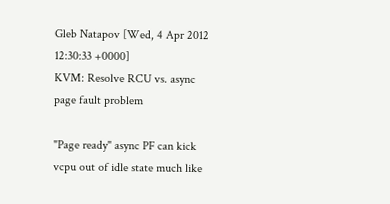Gleb Natapov [Wed, 4 Apr 2012 12:30:33 +0000]
KVM: Resolve RCU vs. async page fault problem

"Page ready" async PF can kick vcpu out of idle state much like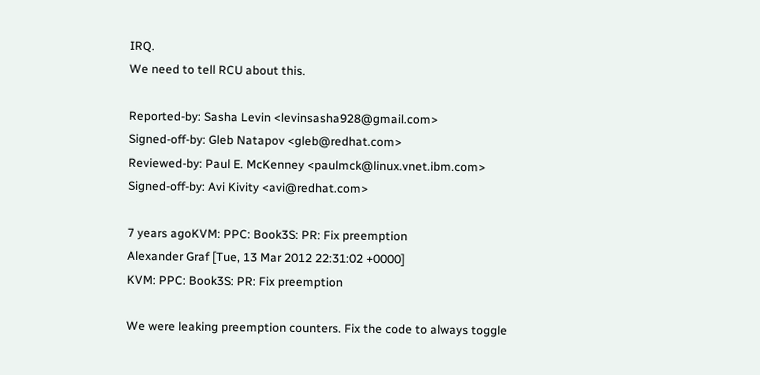IRQ.
We need to tell RCU about this.

Reported-by: Sasha Levin <levinsasha928@gmail.com>
Signed-off-by: Gleb Natapov <gleb@redhat.com>
Reviewed-by: Paul E. McKenney <paulmck@linux.vnet.ibm.com>
Signed-off-by: Avi Kivity <avi@redhat.com>

7 years agoKVM: PPC: Book3S: PR: Fix preemption
Alexander Graf [Tue, 13 Mar 2012 22:31:02 +0000]
KVM: PPC: Book3S: PR: Fix preemption

We were leaking preemption counters. Fix the code to always toggle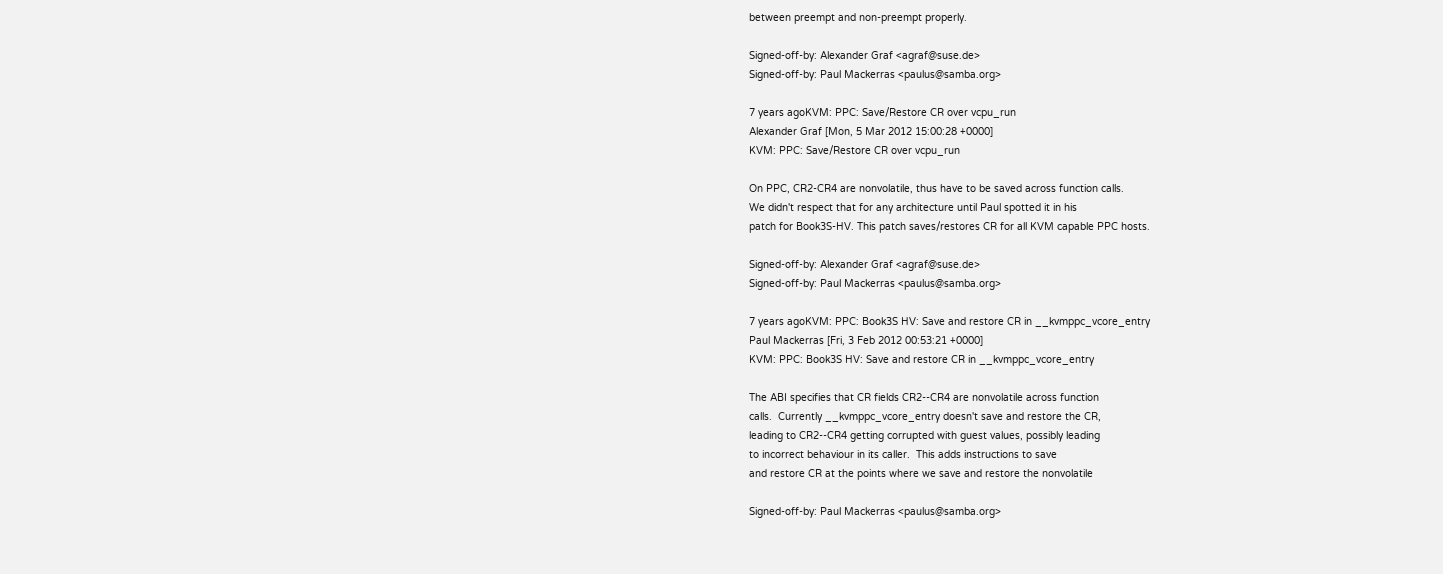between preempt and non-preempt properly.

Signed-off-by: Alexander Graf <agraf@suse.de>
Signed-off-by: Paul Mackerras <paulus@samba.org>

7 years agoKVM: PPC: Save/Restore CR over vcpu_run
Alexander Graf [Mon, 5 Mar 2012 15:00:28 +0000]
KVM: PPC: Save/Restore CR over vcpu_run

On PPC, CR2-CR4 are nonvolatile, thus have to be saved across function calls.
We didn't respect that for any architecture until Paul spotted it in his
patch for Book3S-HV. This patch saves/restores CR for all KVM capable PPC hosts.

Signed-off-by: Alexander Graf <agraf@suse.de>
Signed-off-by: Paul Mackerras <paulus@samba.org>

7 years agoKVM: PPC: Book3S HV: Save and restore CR in __kvmppc_vcore_entry
Paul Mackerras [Fri, 3 Feb 2012 00:53:21 +0000]
KVM: PPC: Book3S HV: Save and restore CR in __kvmppc_vcore_entry

The ABI specifies that CR fields CR2--CR4 are nonvolatile across function
calls.  Currently __kvmppc_vcore_entry doesn't save and restore the CR,
leading to CR2--CR4 getting corrupted with guest values, possibly leading
to incorrect behaviour in its caller.  This adds instructions to save
and restore CR at the points where we save and restore the nonvolatile

Signed-off-by: Paul Mackerras <paulus@samba.org>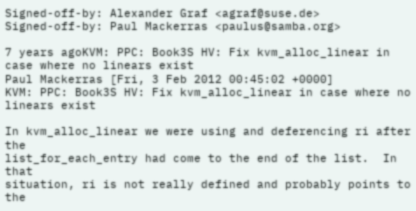Signed-off-by: Alexander Graf <agraf@suse.de>
Signed-off-by: Paul Mackerras <paulus@samba.org>

7 years agoKVM: PPC: Book3S HV: Fix kvm_alloc_linear in case where no linears exist
Paul Mackerras [Fri, 3 Feb 2012 00:45:02 +0000]
KVM: PPC: Book3S HV: Fix kvm_alloc_linear in case where no linears exist

In kvm_alloc_linear we were using and deferencing ri after the
list_for_each_entry had come to the end of the list.  In that
situation, ri is not really defined and probably points to the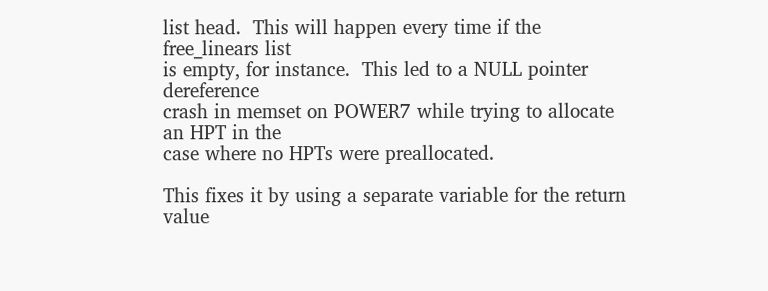list head.  This will happen every time if the free_linears list
is empty, for instance.  This led to a NULL pointer dereference
crash in memset on POWER7 while trying to allocate an HPT in the
case where no HPTs were preallocated.

This fixes it by using a separate variable for the return value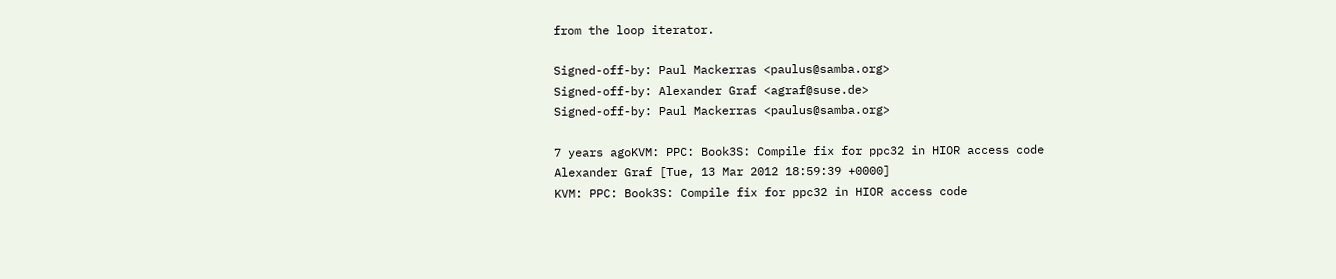from the loop iterator.

Signed-off-by: Paul Mackerras <paulus@samba.org>
Signed-off-by: Alexander Graf <agraf@suse.de>
Signed-off-by: Paul Mackerras <paulus@samba.org>

7 years agoKVM: PPC: Book3S: Compile fix for ppc32 in HIOR access code
Alexander Graf [Tue, 13 Mar 2012 18:59:39 +0000]
KVM: PPC: Book3S: Compile fix for ppc32 in HIOR access code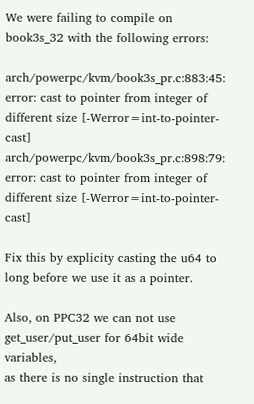We were failing to compile on book3s_32 with the following errors:

arch/powerpc/kvm/book3s_pr.c:883:45: error: cast to pointer from integer of different size [-Werror=int-to-pointer-cast]
arch/powerpc/kvm/book3s_pr.c:898:79: error: cast to pointer from integer of different size [-Werror=int-to-pointer-cast]

Fix this by explicity casting the u64 to long before we use it as a pointer.

Also, on PPC32 we can not use get_user/put_user for 64bit wide variables,
as there is no single instruction that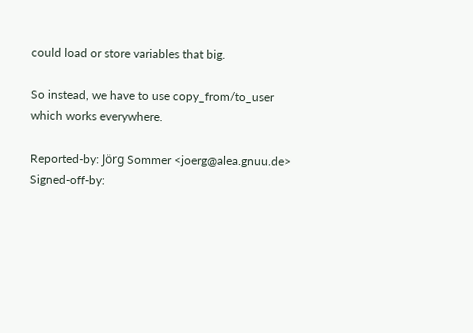could load or store variables that big.

So instead, we have to use copy_from/to_user which works everywhere.

Reported-by: Jörg Sommer <joerg@alea.gnuu.de>
Signed-off-by: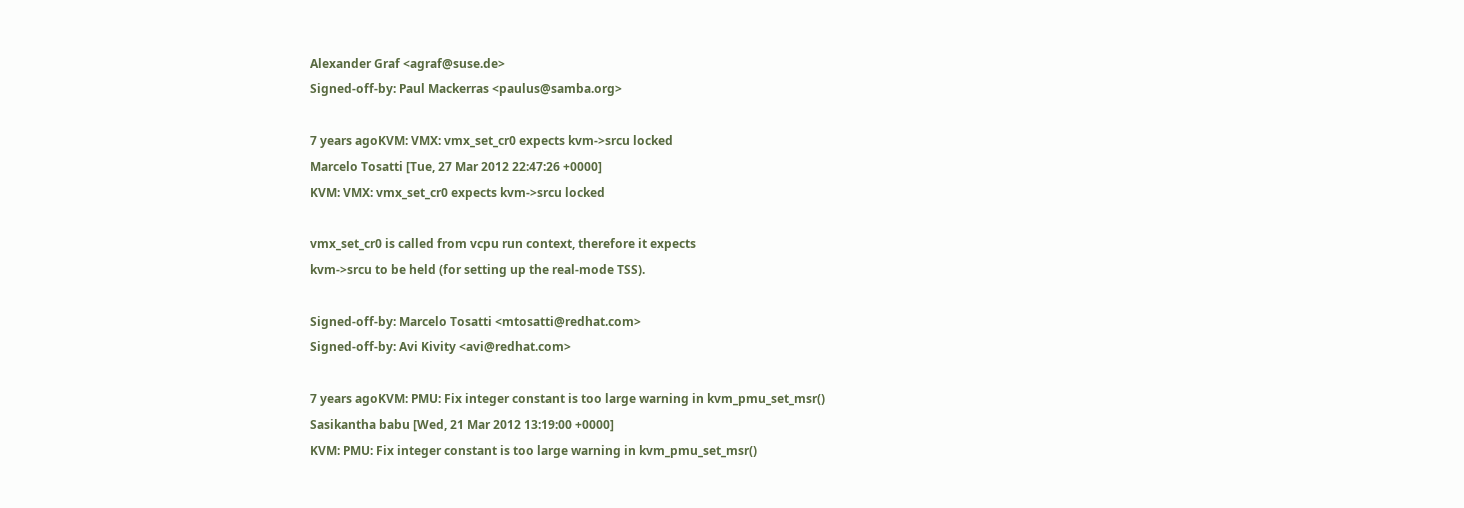Alexander Graf <agraf@suse.de>
Signed-off-by: Paul Mackerras <paulus@samba.org>

7 years agoKVM: VMX: vmx_set_cr0 expects kvm->srcu locked
Marcelo Tosatti [Tue, 27 Mar 2012 22:47:26 +0000]
KVM: VMX: vmx_set_cr0 expects kvm->srcu locked

vmx_set_cr0 is called from vcpu run context, therefore it expects
kvm->srcu to be held (for setting up the real-mode TSS).

Signed-off-by: Marcelo Tosatti <mtosatti@redhat.com>
Signed-off-by: Avi Kivity <avi@redhat.com>

7 years agoKVM: PMU: Fix integer constant is too large warning in kvm_pmu_set_msr()
Sasikantha babu [Wed, 21 Mar 2012 13:19:00 +0000]
KVM: PMU: Fix integer constant is too large warning in kvm_pmu_set_msr()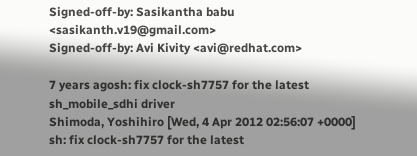Signed-off-by: Sasikantha babu <sasikanth.v19@gmail.com>
Signed-off-by: Avi Kivity <avi@redhat.com>

7 years agosh: fix clock-sh7757 for the latest sh_mobile_sdhi driver
Shimoda, Yoshihiro [Wed, 4 Apr 2012 02:56:07 +0000]
sh: fix clock-sh7757 for the latest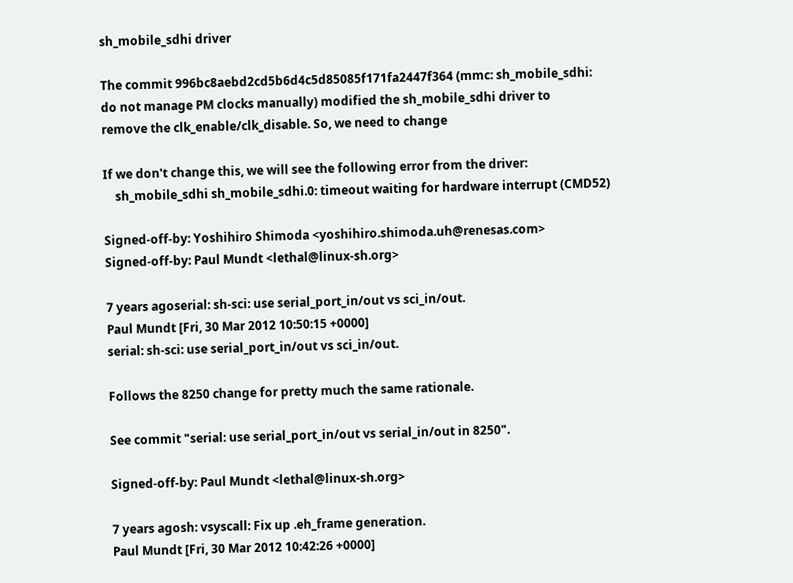sh_mobile_sdhi driver

The commit 996bc8aebd2cd5b6d4c5d85085f171fa2447f364 (mmc: sh_mobile_sdhi:
do not manage PM clocks manually) modified the sh_mobile_sdhi driver to
remove the clk_enable/clk_disable. So, we need to change

If we don't change this, we will see the following error from the driver:
    sh_mobile_sdhi sh_mobile_sdhi.0: timeout waiting for hardware interrupt (CMD52)

Signed-off-by: Yoshihiro Shimoda <yoshihiro.shimoda.uh@renesas.com>
Signed-off-by: Paul Mundt <lethal@linux-sh.org>

7 years agoserial: sh-sci: use serial_port_in/out vs sci_in/out.
Paul Mundt [Fri, 30 Mar 2012 10:50:15 +0000]
serial: sh-sci: use serial_port_in/out vs sci_in/out.

Follows the 8250 change for pretty much the same rationale.

See commit "serial: use serial_port_in/out vs serial_in/out in 8250".

Signed-off-by: Paul Mundt <lethal@linux-sh.org>

7 years agosh: vsyscall: Fix up .eh_frame generation.
Paul Mundt [Fri, 30 Mar 2012 10:42:26 +0000]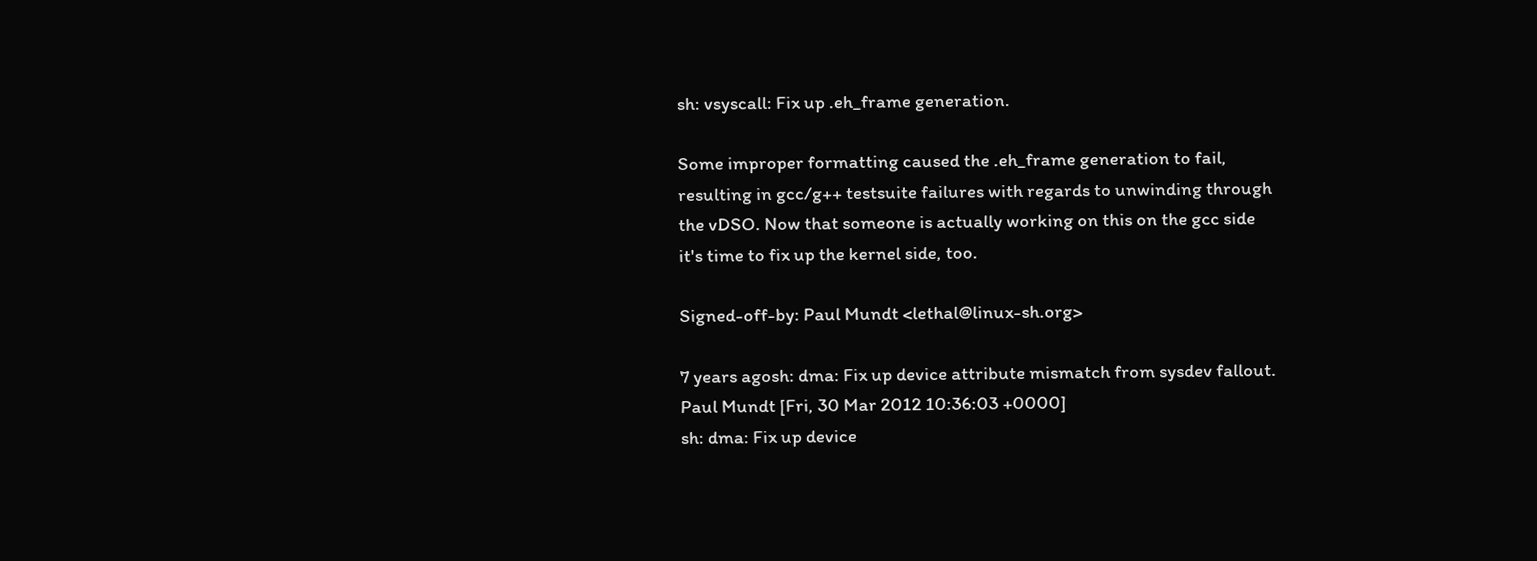sh: vsyscall: Fix up .eh_frame generation.

Some improper formatting caused the .eh_frame generation to fail,
resulting in gcc/g++ testsuite failures with regards to unwinding through
the vDSO. Now that someone is actually working on this on the gcc side
it's time to fix up the kernel side, too.

Signed-off-by: Paul Mundt <lethal@linux-sh.org>

7 years agosh: dma: Fix up device attribute mismatch from sysdev fallout.
Paul Mundt [Fri, 30 Mar 2012 10:36:03 +0000]
sh: dma: Fix up device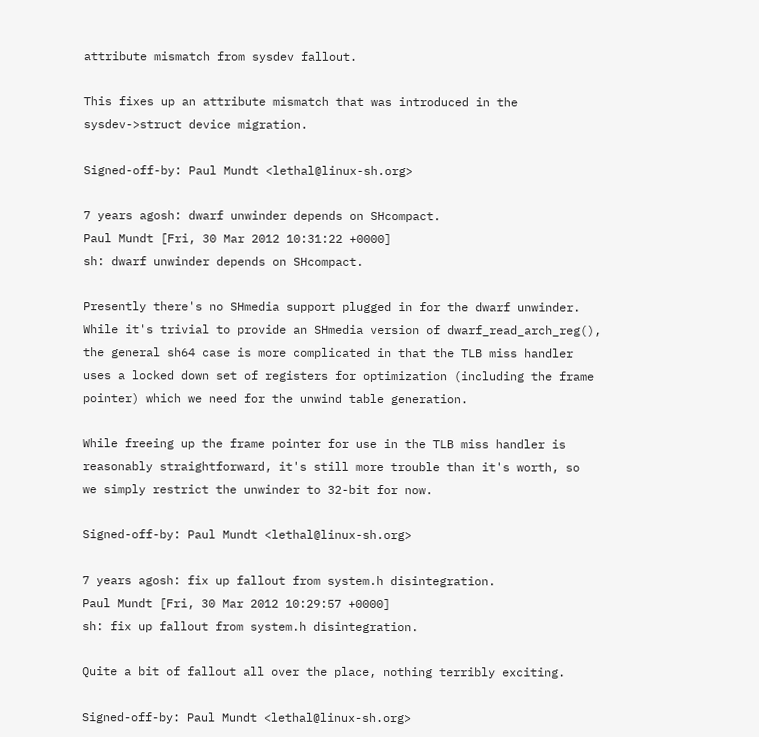attribute mismatch from sysdev fallout.

This fixes up an attribute mismatch that was introduced in the
sysdev->struct device migration.

Signed-off-by: Paul Mundt <lethal@linux-sh.org>

7 years agosh: dwarf unwinder depends on SHcompact.
Paul Mundt [Fri, 30 Mar 2012 10:31:22 +0000]
sh: dwarf unwinder depends on SHcompact.

Presently there's no SHmedia support plugged in for the dwarf unwinder.
While it's trivial to provide an SHmedia version of dwarf_read_arch_reg(),
the general sh64 case is more complicated in that the TLB miss handler
uses a locked down set of registers for optimization (including the frame
pointer) which we need for the unwind table generation.

While freeing up the frame pointer for use in the TLB miss handler is
reasonably straightforward, it's still more trouble than it's worth, so
we simply restrict the unwinder to 32-bit for now.

Signed-off-by: Paul Mundt <lethal@linux-sh.org>

7 years agosh: fix up fallout from system.h disintegration.
Paul Mundt [Fri, 30 Mar 2012 10:29:57 +0000]
sh: fix up fallout from system.h disintegration.

Quite a bit of fallout all over the place, nothing terribly exciting.

Signed-off-by: Paul Mundt <lethal@linux-sh.org>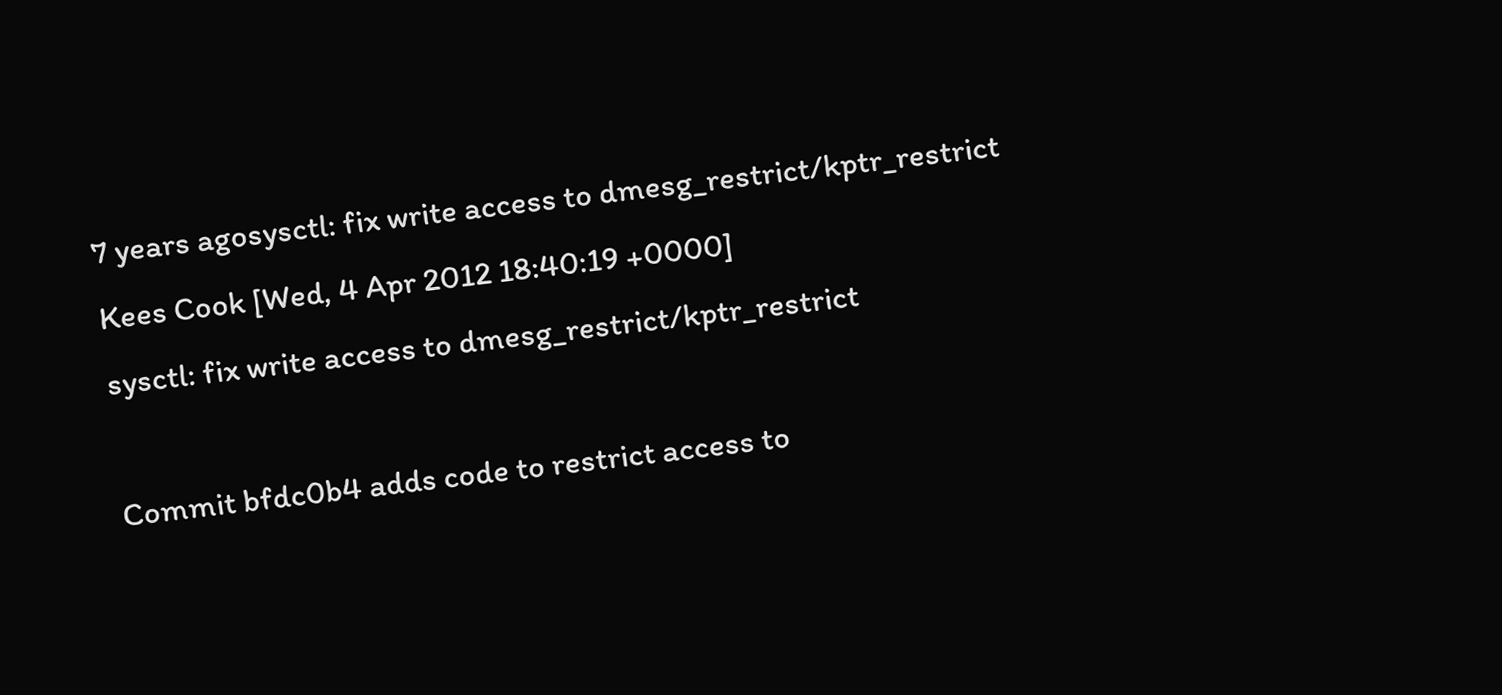7 years agosysctl: fix write access to dmesg_restrict/kptr_restrict
Kees Cook [Wed, 4 Apr 2012 18:40:19 +0000]
sysctl: fix write access to dmesg_restrict/kptr_restrict

Commit bfdc0b4 adds code to restrict access to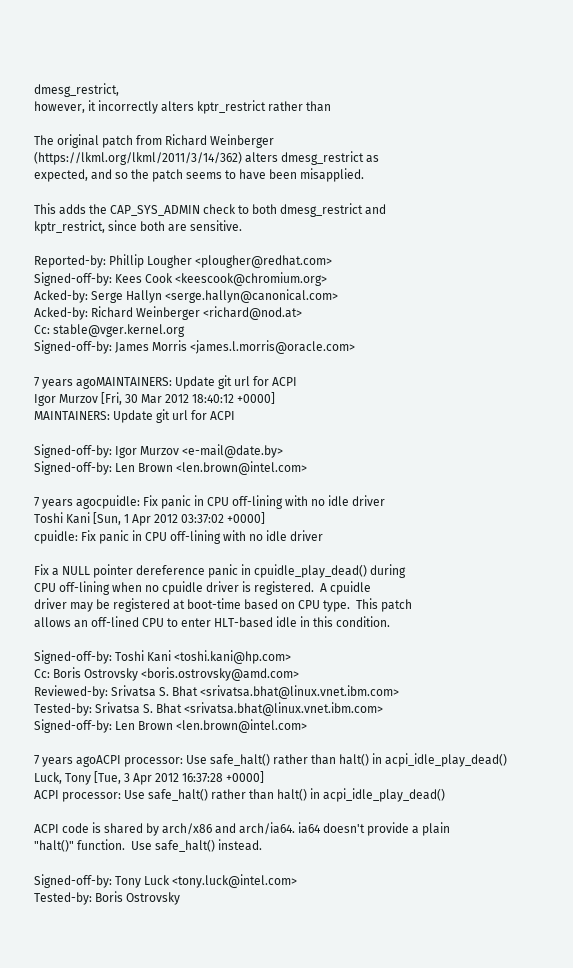dmesg_restrict,
however, it incorrectly alters kptr_restrict rather than

The original patch from Richard Weinberger
(https://lkml.org/lkml/2011/3/14/362) alters dmesg_restrict as
expected, and so the patch seems to have been misapplied.

This adds the CAP_SYS_ADMIN check to both dmesg_restrict and
kptr_restrict, since both are sensitive.

Reported-by: Phillip Lougher <plougher@redhat.com>
Signed-off-by: Kees Cook <keescook@chromium.org>
Acked-by: Serge Hallyn <serge.hallyn@canonical.com>
Acked-by: Richard Weinberger <richard@nod.at>
Cc: stable@vger.kernel.org
Signed-off-by: James Morris <james.l.morris@oracle.com>

7 years agoMAINTAINERS: Update git url for ACPI
Igor Murzov [Fri, 30 Mar 2012 18:40:12 +0000]
MAINTAINERS: Update git url for ACPI

Signed-off-by: Igor Murzov <e-mail@date.by>
Signed-off-by: Len Brown <len.brown@intel.com>

7 years agocpuidle: Fix panic in CPU off-lining with no idle driver
Toshi Kani [Sun, 1 Apr 2012 03:37:02 +0000]
cpuidle: Fix panic in CPU off-lining with no idle driver

Fix a NULL pointer dereference panic in cpuidle_play_dead() during
CPU off-lining when no cpuidle driver is registered.  A cpuidle
driver may be registered at boot-time based on CPU type.  This patch
allows an off-lined CPU to enter HLT-based idle in this condition.

Signed-off-by: Toshi Kani <toshi.kani@hp.com>
Cc: Boris Ostrovsky <boris.ostrovsky@amd.com>
Reviewed-by: Srivatsa S. Bhat <srivatsa.bhat@linux.vnet.ibm.com>
Tested-by: Srivatsa S. Bhat <srivatsa.bhat@linux.vnet.ibm.com>
Signed-off-by: Len Brown <len.brown@intel.com>

7 years agoACPI processor: Use safe_halt() rather than halt() in acpi_idle_play_dead()
Luck, Tony [Tue, 3 Apr 2012 16:37:28 +0000]
ACPI processor: Use safe_halt() rather than halt() in acpi_idle_play_dead()

ACPI code is shared by arch/x86 and arch/ia64. ia64 doesn't provide a plain
"halt()" function.  Use safe_halt() instead.

Signed-off-by: Tony Luck <tony.luck@intel.com>
Tested-by: Boris Ostrovsky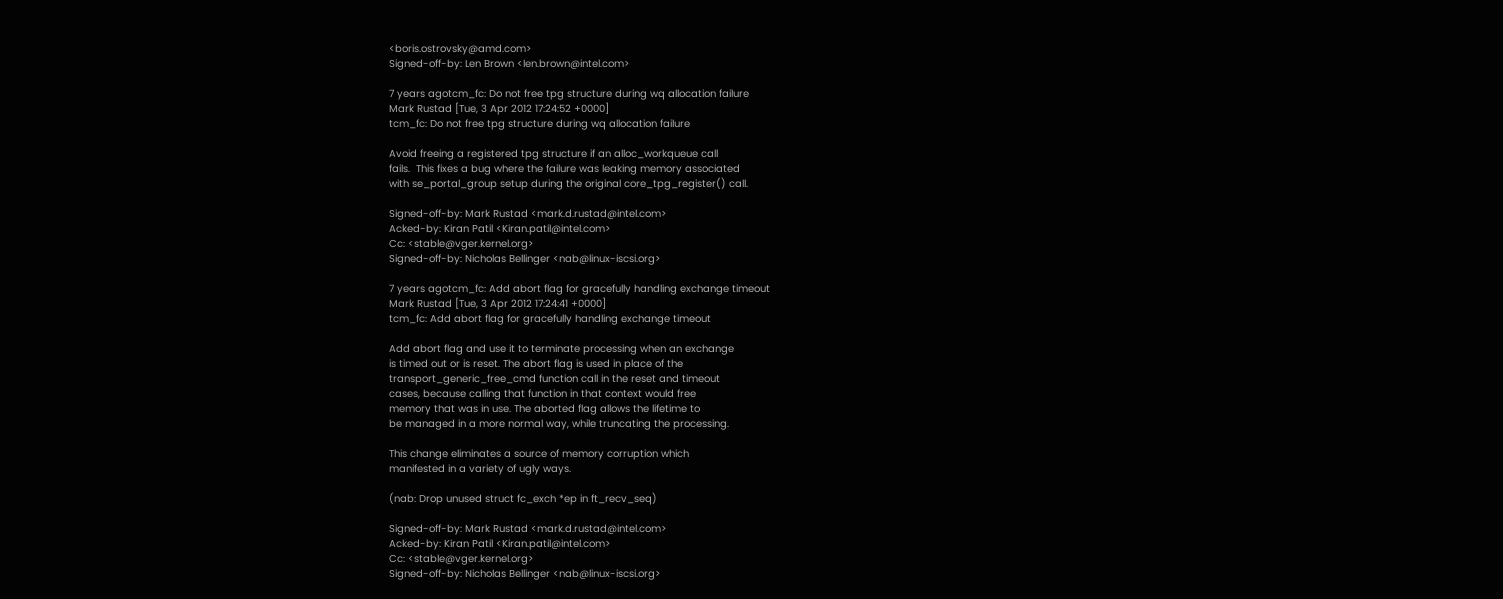<boris.ostrovsky@amd.com>
Signed-off-by: Len Brown <len.brown@intel.com>

7 years agotcm_fc: Do not free tpg structure during wq allocation failure
Mark Rustad [Tue, 3 Apr 2012 17:24:52 +0000]
tcm_fc: Do not free tpg structure during wq allocation failure

Avoid freeing a registered tpg structure if an alloc_workqueue call
fails.  This fixes a bug where the failure was leaking memory associated
with se_portal_group setup during the original core_tpg_register() call.

Signed-off-by: Mark Rustad <mark.d.rustad@intel.com>
Acked-by: Kiran Patil <Kiran.patil@intel.com>
Cc: <stable@vger.kernel.org>
Signed-off-by: Nicholas Bellinger <nab@linux-iscsi.org>

7 years agotcm_fc: Add abort flag for gracefully handling exchange timeout
Mark Rustad [Tue, 3 Apr 2012 17:24:41 +0000]
tcm_fc: Add abort flag for gracefully handling exchange timeout

Add abort flag and use it to terminate processing when an exchange
is timed out or is reset. The abort flag is used in place of the
transport_generic_free_cmd function call in the reset and timeout
cases, because calling that function in that context would free
memory that was in use. The aborted flag allows the lifetime to
be managed in a more normal way, while truncating the processing.

This change eliminates a source of memory corruption which
manifested in a variety of ugly ways.

(nab: Drop unused struct fc_exch *ep in ft_recv_seq)

Signed-off-by: Mark Rustad <mark.d.rustad@intel.com>
Acked-by: Kiran Patil <Kiran.patil@intel.com>
Cc: <stable@vger.kernel.org>
Signed-off-by: Nicholas Bellinger <nab@linux-iscsi.org>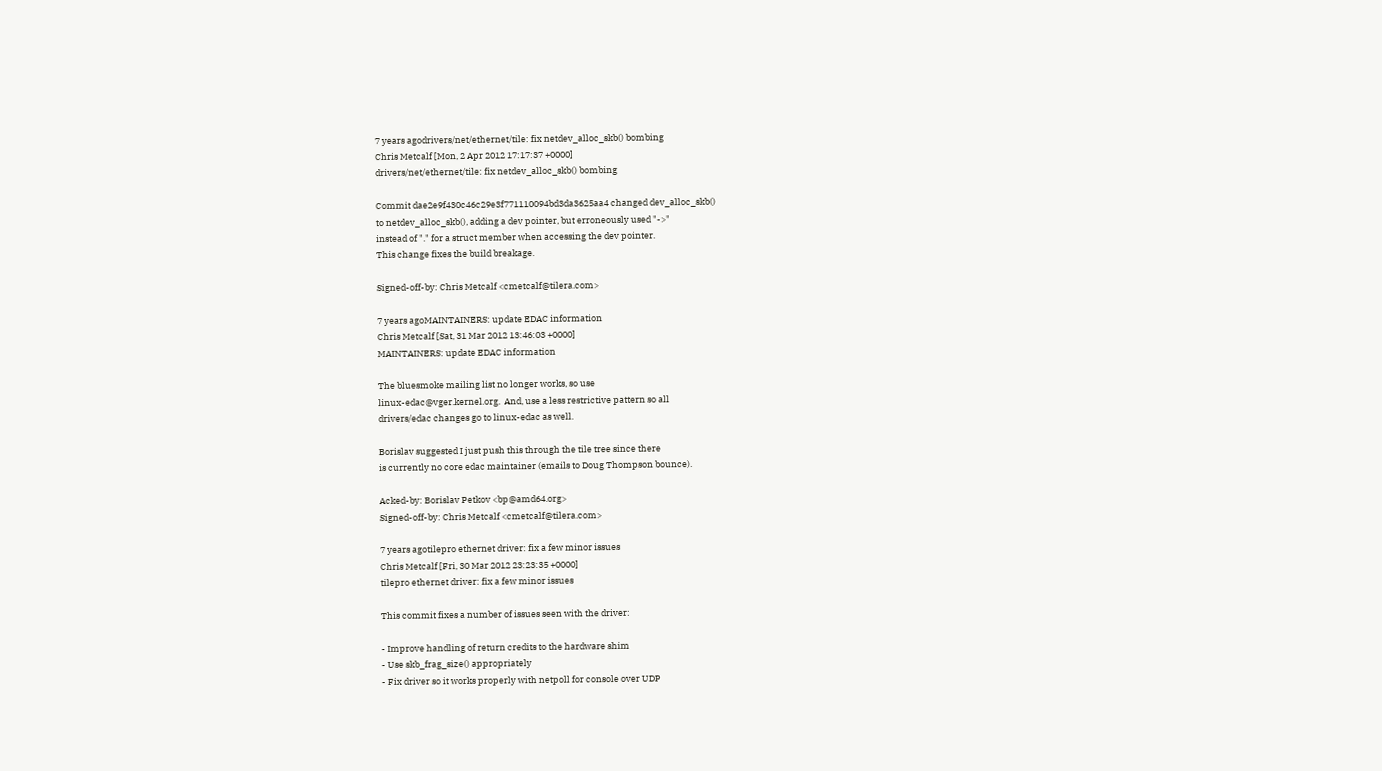7 years agodrivers/net/ethernet/tile: fix netdev_alloc_skb() bombing
Chris Metcalf [Mon, 2 Apr 2012 17:17:37 +0000]
drivers/net/ethernet/tile: fix netdev_alloc_skb() bombing

Commit dae2e9f430c46c29e3f771110094bd3da3625aa4 changed dev_alloc_skb()
to netdev_alloc_skb(), adding a dev pointer, but erroneously used "->"
instead of "." for a struct member when accessing the dev pointer.
This change fixes the build breakage.

Signed-off-by: Chris Metcalf <cmetcalf@tilera.com>

7 years agoMAINTAINERS: update EDAC information
Chris Metcalf [Sat, 31 Mar 2012 13:46:03 +0000]
MAINTAINERS: update EDAC information

The bluesmoke mailing list no longer works, so use
linux-edac@vger.kernel.org.  And, use a less restrictive pattern so all
drivers/edac changes go to linux-edac as well.

Borislav suggested I just push this through the tile tree since there
is currently no core edac maintainer (emails to Doug Thompson bounce).

Acked-by: Borislav Petkov <bp@amd64.org>
Signed-off-by: Chris Metcalf <cmetcalf@tilera.com>

7 years agotilepro ethernet driver: fix a few minor issues
Chris Metcalf [Fri, 30 Mar 2012 23:23:35 +0000]
tilepro ethernet driver: fix a few minor issues

This commit fixes a number of issues seen with the driver:

- Improve handling of return credits to the hardware shim
- Use skb_frag_size() appropriately
- Fix driver so it works properly with netpoll for console over UDP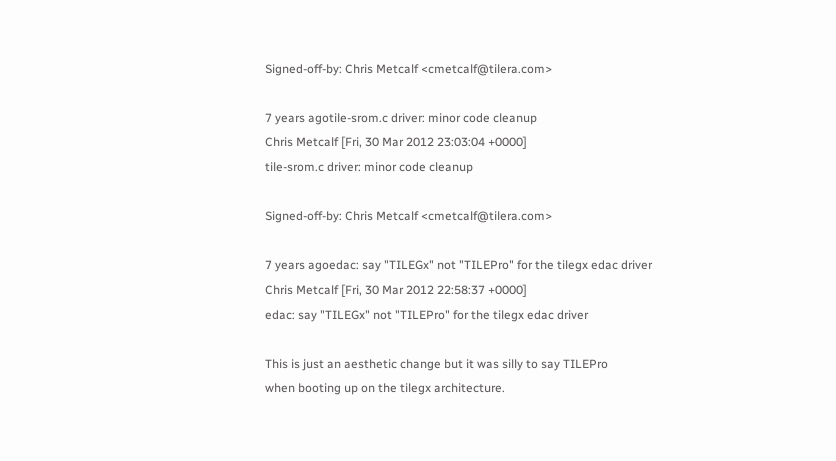Signed-off-by: Chris Metcalf <cmetcalf@tilera.com>

7 years agotile-srom.c driver: minor code cleanup
Chris Metcalf [Fri, 30 Mar 2012 23:03:04 +0000]
tile-srom.c driver: minor code cleanup

Signed-off-by: Chris Metcalf <cmetcalf@tilera.com>

7 years agoedac: say "TILEGx" not "TILEPro" for the tilegx edac driver
Chris Metcalf [Fri, 30 Mar 2012 22:58:37 +0000]
edac: say "TILEGx" not "TILEPro" for the tilegx edac driver

This is just an aesthetic change but it was silly to say TILEPro
when booting up on the tilegx architecture.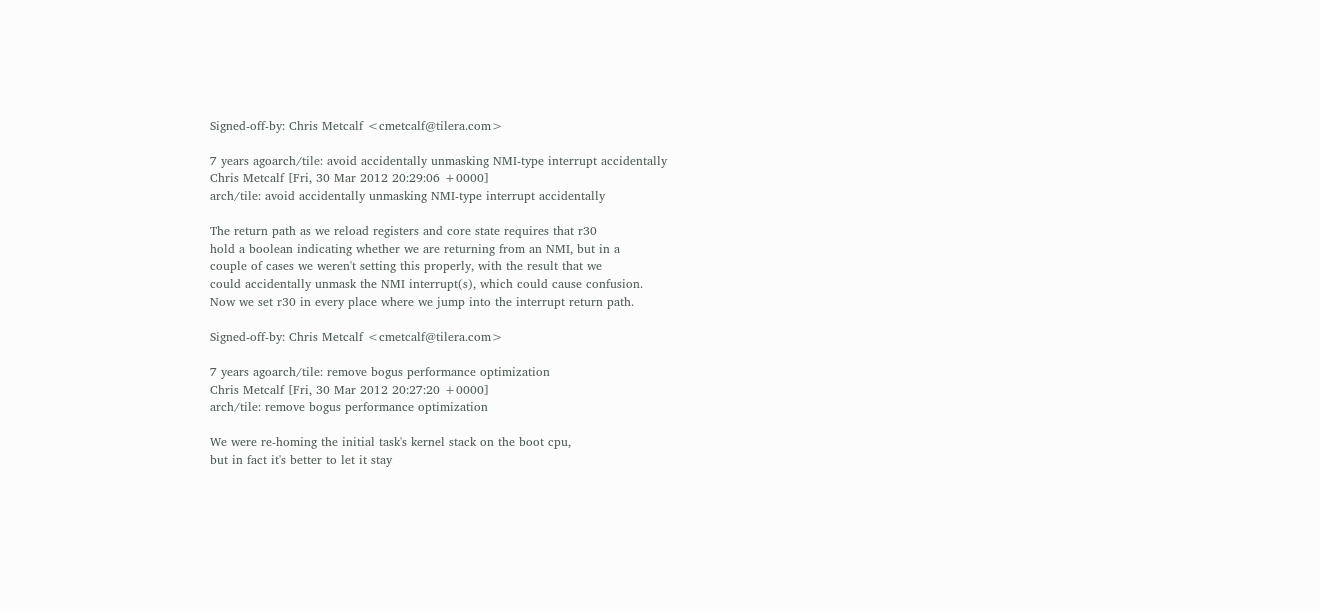Signed-off-by: Chris Metcalf <cmetcalf@tilera.com>

7 years agoarch/tile: avoid accidentally unmasking NMI-type interrupt accidentally
Chris Metcalf [Fri, 30 Mar 2012 20:29:06 +0000]
arch/tile: avoid accidentally unmasking NMI-type interrupt accidentally

The return path as we reload registers and core state requires that r30
hold a boolean indicating whether we are returning from an NMI, but in a
couple of cases we weren't setting this properly, with the result that we
could accidentally unmask the NMI interrupt(s), which could cause confusion.
Now we set r30 in every place where we jump into the interrupt return path.

Signed-off-by: Chris Metcalf <cmetcalf@tilera.com>

7 years agoarch/tile: remove bogus performance optimization
Chris Metcalf [Fri, 30 Mar 2012 20:27:20 +0000]
arch/tile: remove bogus performance optimization

We were re-homing the initial task's kernel stack on the boot cpu,
but in fact it's better to let it stay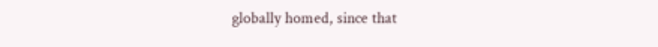globally homed, since that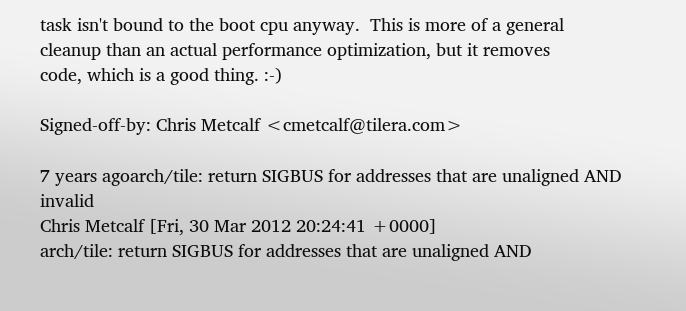task isn't bound to the boot cpu anyway.  This is more of a general
cleanup than an actual performance optimization, but it removes
code, which is a good thing. :-)

Signed-off-by: Chris Metcalf <cmetcalf@tilera.com>

7 years agoarch/tile: return SIGBUS for addresses that are unaligned AND invalid
Chris Metcalf [Fri, 30 Mar 2012 20:24:41 +0000]
arch/tile: return SIGBUS for addresses that are unaligned AND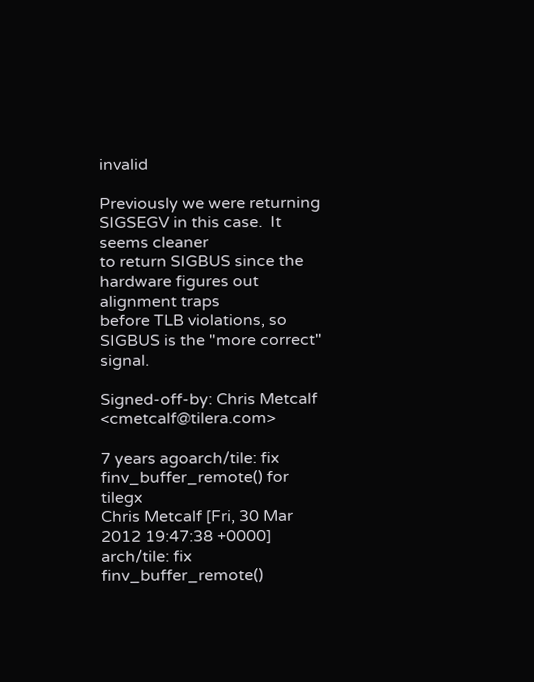invalid

Previously we were returning SIGSEGV in this case.  It seems cleaner
to return SIGBUS since the hardware figures out alignment traps
before TLB violations, so SIGBUS is the "more correct" signal.

Signed-off-by: Chris Metcalf <cmetcalf@tilera.com>

7 years agoarch/tile: fix finv_buffer_remote() for tilegx
Chris Metcalf [Fri, 30 Mar 2012 19:47:38 +0000]
arch/tile: fix finv_buffer_remote()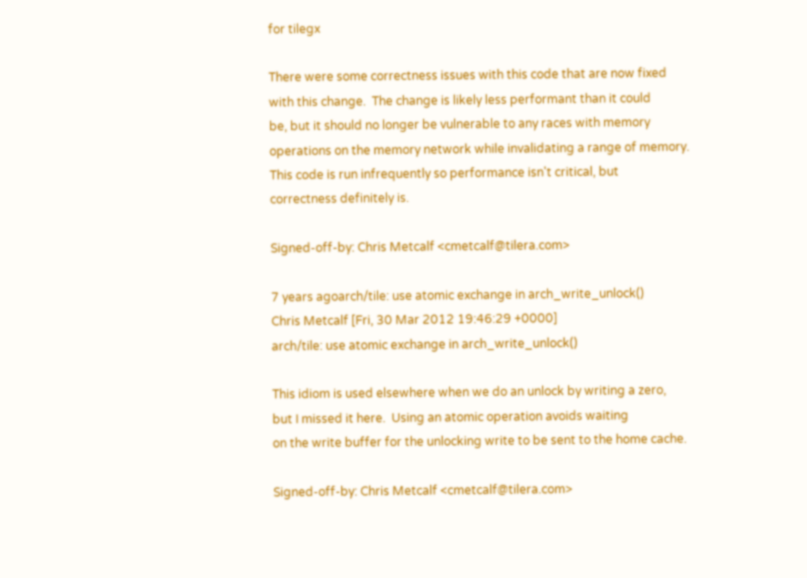for tilegx

There were some correctness issues with this code that are now fixed
with this change.  The change is likely less performant than it could
be, but it should no longer be vulnerable to any races with memory
operations on the memory network while invalidating a range of memory.
This code is run infrequently so performance isn't critical, but
correctness definitely is.

Signed-off-by: Chris Metcalf <cmetcalf@tilera.com>

7 years agoarch/tile: use atomic exchange in arch_write_unlock()
Chris Metcalf [Fri, 30 Mar 2012 19:46:29 +0000]
arch/tile: use atomic exchange in arch_write_unlock()

This idiom is used elsewhere when we do an unlock by writing a zero,
but I missed it here.  Using an atomic operation avoids waiting
on the write buffer for the unlocking write to be sent to the home cache.

Signed-off-by: Chris Metcalf <cmetcalf@tilera.com>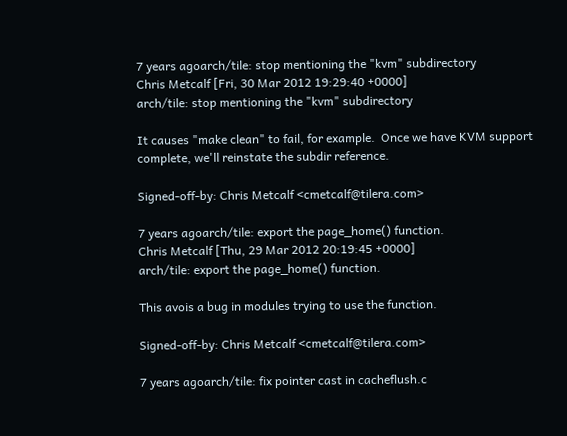7 years agoarch/tile: stop mentioning the "kvm" subdirectory
Chris Metcalf [Fri, 30 Mar 2012 19:29:40 +0000]
arch/tile: stop mentioning the "kvm" subdirectory

It causes "make clean" to fail, for example.  Once we have KVM support
complete, we'll reinstate the subdir reference.

Signed-off-by: Chris Metcalf <cmetcalf@tilera.com>

7 years agoarch/tile: export the page_home() function.
Chris Metcalf [Thu, 29 Mar 2012 20:19:45 +0000]
arch/tile: export the page_home() function.

This avois a bug in modules trying to use the function.

Signed-off-by: Chris Metcalf <cmetcalf@tilera.com>

7 years agoarch/tile: fix pointer cast in cacheflush.c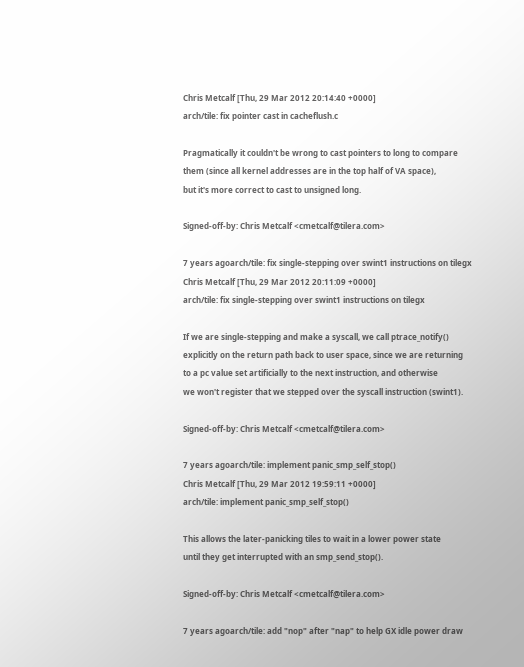Chris Metcalf [Thu, 29 Mar 2012 20:14:40 +0000]
arch/tile: fix pointer cast in cacheflush.c

Pragmatically it couldn't be wrong to cast pointers to long to compare
them (since all kernel addresses are in the top half of VA space),
but it's more correct to cast to unsigned long.

Signed-off-by: Chris Metcalf <cmetcalf@tilera.com>

7 years agoarch/tile: fix single-stepping over swint1 instructions on tilegx
Chris Metcalf [Thu, 29 Mar 2012 20:11:09 +0000]
arch/tile: fix single-stepping over swint1 instructions on tilegx

If we are single-stepping and make a syscall, we call ptrace_notify()
explicitly on the return path back to user space, since we are returning
to a pc value set artificially to the next instruction, and otherwise
we won't register that we stepped over the syscall instruction (swint1).

Signed-off-by: Chris Metcalf <cmetcalf@tilera.com>

7 years agoarch/tile: implement panic_smp_self_stop()
Chris Metcalf [Thu, 29 Mar 2012 19:59:11 +0000]
arch/tile: implement panic_smp_self_stop()

This allows the later-panicking tiles to wait in a lower power state
until they get interrupted with an smp_send_stop().

Signed-off-by: Chris Metcalf <cmetcalf@tilera.com>

7 years agoarch/tile: add "nop" after "nap" to help GX idle power draw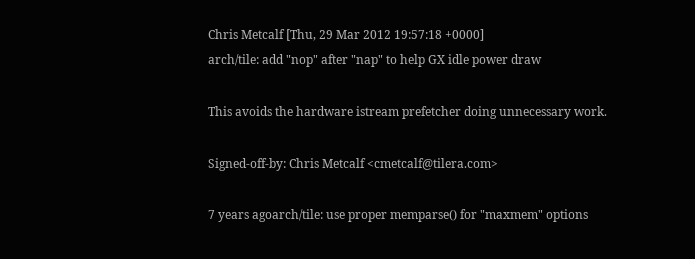Chris Metcalf [Thu, 29 Mar 2012 19:57:18 +0000]
arch/tile: add "nop" after "nap" to help GX idle power draw

This avoids the hardware istream prefetcher doing unnecessary work.

Signed-off-by: Chris Metcalf <cmetcalf@tilera.com>

7 years agoarch/tile: use proper memparse() for "maxmem" options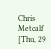Chris Metcalf [Thu, 29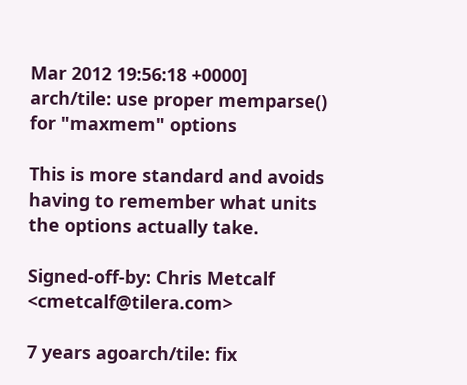Mar 2012 19:56:18 +0000]
arch/tile: use proper memparse() for "maxmem" options

This is more standard and avoids having to remember what units
the options actually take.

Signed-off-by: Chris Metcalf <cmetcalf@tilera.com>

7 years agoarch/tile: fix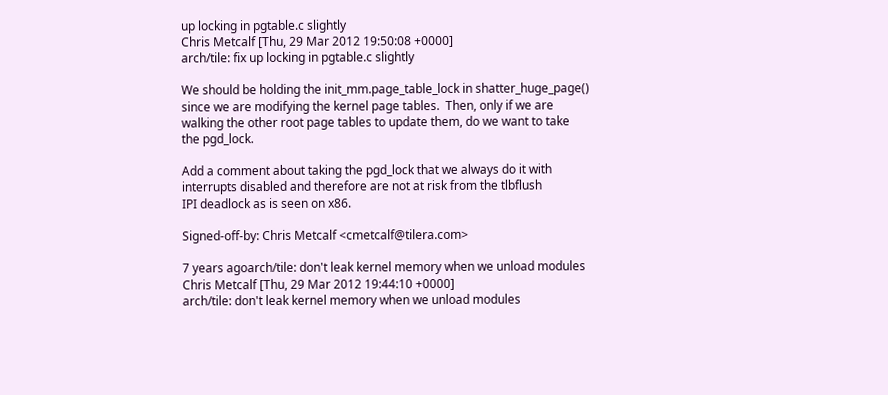up locking in pgtable.c slightly
Chris Metcalf [Thu, 29 Mar 2012 19:50:08 +0000]
arch/tile: fix up locking in pgtable.c slightly

We should be holding the init_mm.page_table_lock in shatter_huge_page()
since we are modifying the kernel page tables.  Then, only if we are
walking the other root page tables to update them, do we want to take
the pgd_lock.

Add a comment about taking the pgd_lock that we always do it with
interrupts disabled and therefore are not at risk from the tlbflush
IPI deadlock as is seen on x86.

Signed-off-by: Chris Metcalf <cmetcalf@tilera.com>

7 years agoarch/tile: don't leak kernel memory when we unload modules
Chris Metcalf [Thu, 29 Mar 2012 19:44:10 +0000]
arch/tile: don't leak kernel memory when we unload modules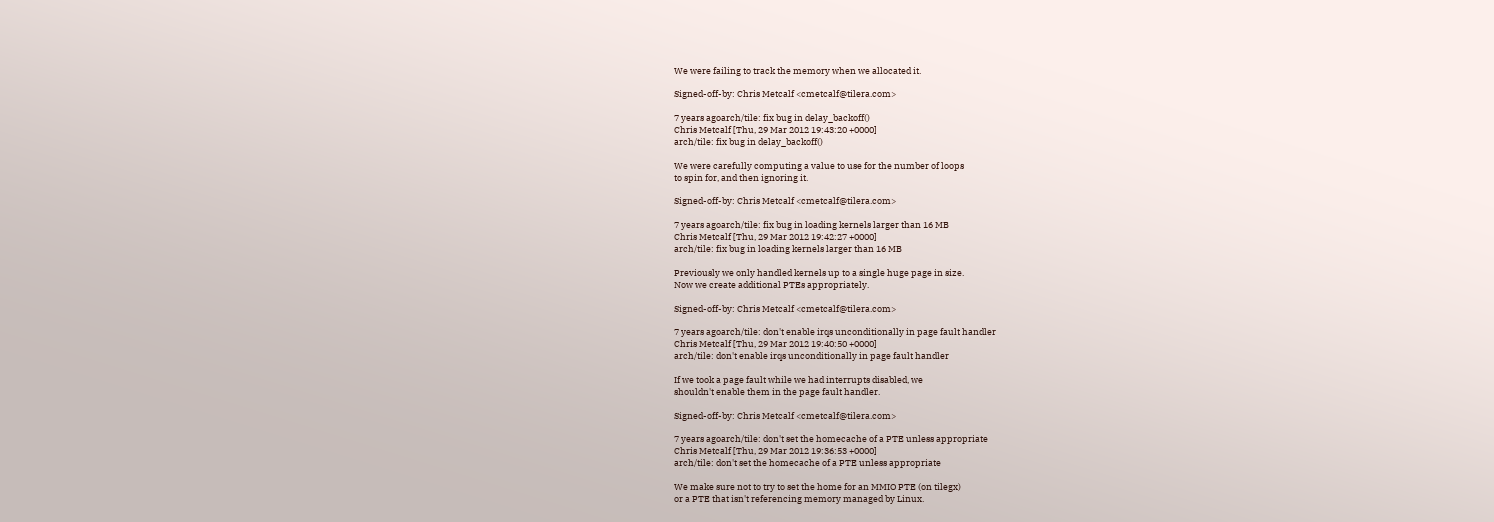We were failing to track the memory when we allocated it.

Signed-off-by: Chris Metcalf <cmetcalf@tilera.com>

7 years agoarch/tile: fix bug in delay_backoff()
Chris Metcalf [Thu, 29 Mar 2012 19:43:20 +0000]
arch/tile: fix bug in delay_backoff()

We were carefully computing a value to use for the number of loops
to spin for, and then ignoring it.

Signed-off-by: Chris Metcalf <cmetcalf@tilera.com>

7 years agoarch/tile: fix bug in loading kernels larger than 16 MB
Chris Metcalf [Thu, 29 Mar 2012 19:42:27 +0000]
arch/tile: fix bug in loading kernels larger than 16 MB

Previously we only handled kernels up to a single huge page in size.
Now we create additional PTEs appropriately.

Signed-off-by: Chris Metcalf <cmetcalf@tilera.com>

7 years agoarch/tile: don't enable irqs unconditionally in page fault handler
Chris Metcalf [Thu, 29 Mar 2012 19:40:50 +0000]
arch/tile: don't enable irqs unconditionally in page fault handler

If we took a page fault while we had interrupts disabled, we
shouldn't enable them in the page fault handler.

Signed-off-by: Chris Metcalf <cmetcalf@tilera.com>

7 years agoarch/tile: don't set the homecache of a PTE unless appropriate
Chris Metcalf [Thu, 29 Mar 2012 19:36:53 +0000]
arch/tile: don't set the homecache of a PTE unless appropriate

We make sure not to try to set the home for an MMIO PTE (on tilegx)
or a PTE that isn't referencing memory managed by Linux.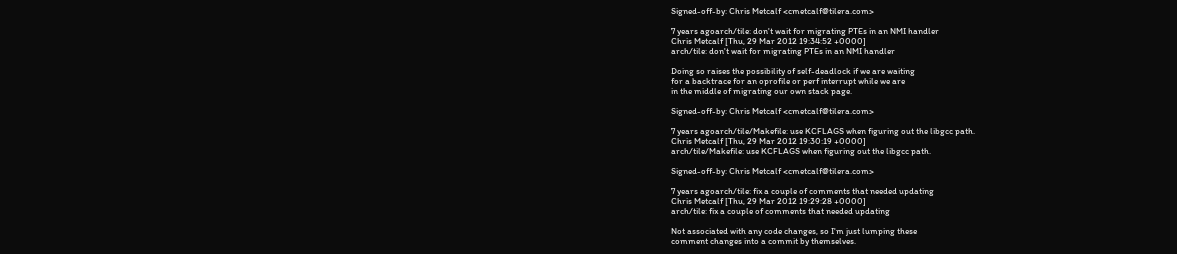Signed-off-by: Chris Metcalf <cmetcalf@tilera.com>

7 years agoarch/tile: don't wait for migrating PTEs in an NMI handler
Chris Metcalf [Thu, 29 Mar 2012 19:34:52 +0000]
arch/tile: don't wait for migrating PTEs in an NMI handler

Doing so raises the possibility of self-deadlock if we are waiting
for a backtrace for an oprofile or perf interrupt while we are
in the middle of migrating our own stack page.

Signed-off-by: Chris Metcalf <cmetcalf@tilera.com>

7 years agoarch/tile/Makefile: use KCFLAGS when figuring out the libgcc path.
Chris Metcalf [Thu, 29 Mar 2012 19:30:19 +0000]
arch/tile/Makefile: use KCFLAGS when figuring out the libgcc path.

Signed-off-by: Chris Metcalf <cmetcalf@tilera.com>

7 years agoarch/tile: fix a couple of comments that needed updating
Chris Metcalf [Thu, 29 Mar 2012 19:29:28 +0000]
arch/tile: fix a couple of comments that needed updating

Not associated with any code changes, so I'm just lumping these
comment changes into a commit by themselves.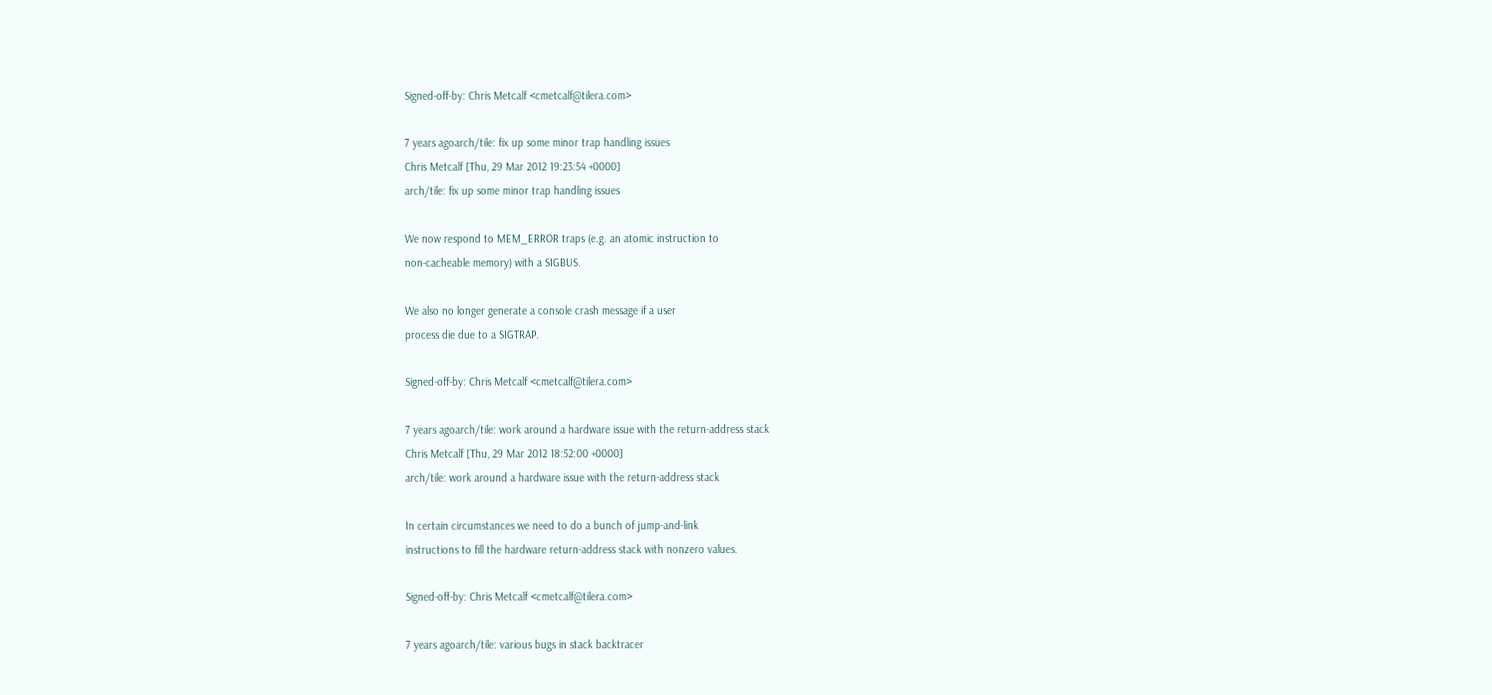Signed-off-by: Chris Metcalf <cmetcalf@tilera.com>

7 years agoarch/tile: fix up some minor trap handling issues
Chris Metcalf [Thu, 29 Mar 2012 19:23:54 +0000]
arch/tile: fix up some minor trap handling issues

We now respond to MEM_ERROR traps (e.g. an atomic instruction to
non-cacheable memory) with a SIGBUS.

We also no longer generate a console crash message if a user
process die due to a SIGTRAP.

Signed-off-by: Chris Metcalf <cmetcalf@tilera.com>

7 years agoarch/tile: work around a hardware issue with the return-address stack
Chris Metcalf [Thu, 29 Mar 2012 18:52:00 +0000]
arch/tile: work around a hardware issue with the return-address stack

In certain circumstances we need to do a bunch of jump-and-link
instructions to fill the hardware return-address stack with nonzero values.

Signed-off-by: Chris Metcalf <cmetcalf@tilera.com>

7 years agoarch/tile: various bugs in stack backtracer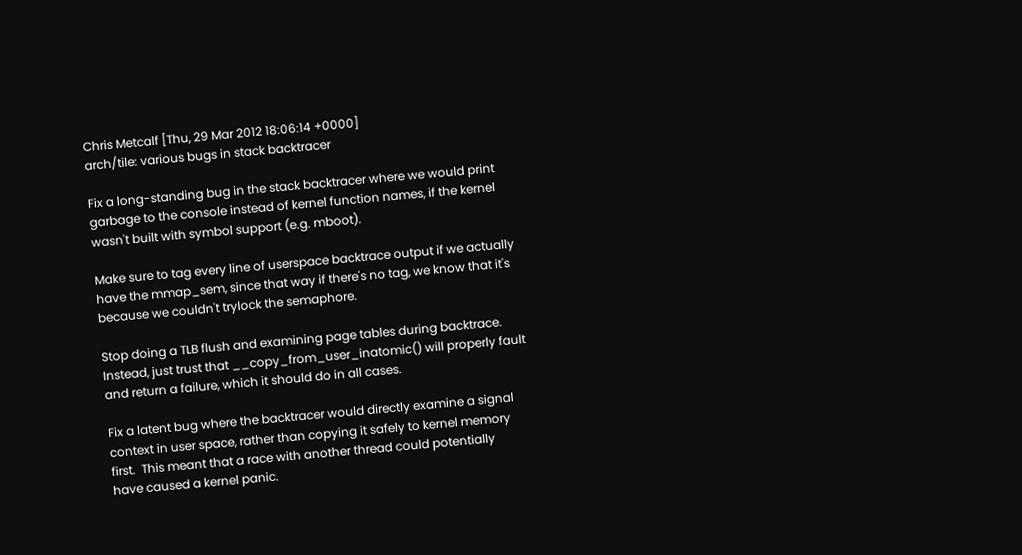Chris Metcalf [Thu, 29 Mar 2012 18:06:14 +0000]
arch/tile: various bugs in stack backtracer

Fix a long-standing bug in the stack backtracer where we would print
garbage to the console instead of kernel function names, if the kernel
wasn't built with symbol support (e.g. mboot).

Make sure to tag every line of userspace backtrace output if we actually
have the mmap_sem, since that way if there's no tag, we know that it's
because we couldn't trylock the semaphore.

Stop doing a TLB flush and examining page tables during backtrace.
Instead, just trust that __copy_from_user_inatomic() will properly fault
and return a failure, which it should do in all cases.

Fix a latent bug where the backtracer would directly examine a signal
context in user space, rather than copying it safely to kernel memory
first.  This meant that a race with another thread could potentially
have caused a kernel panic.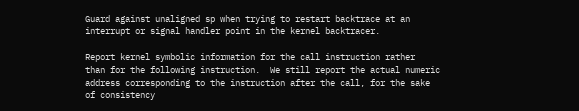Guard against unaligned sp when trying to restart backtrace at an
interrupt or signal handler point in the kernel backtracer.

Report kernel symbolic information for the call instruction rather
than for the following instruction.  We still report the actual numeric
address corresponding to the instruction after the call, for the sake
of consistency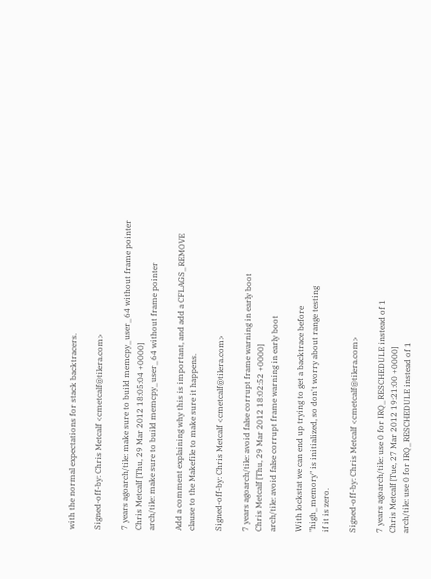with the normal expectations for stack backtracers.

Signed-off-by: Chris Metcalf <cmetcalf@tilera.com>

7 years agoarch/tile: make sure to build memcpy_user_64 without frame pointer
Chris Metcalf [Thu, 29 Mar 2012 18:05:04 +0000]
arch/tile: make sure to build memcpy_user_64 without frame pointer

Add a comment explaining why this is important, and add a CFLAGS_REMOVE
clause to the Makefile to make sure it happens.

Signed-off-by: Chris Metcalf <cmetcalf@tilera.com>

7 years agoarch/tile: avoid false corrupt frame warning in early boot
Chris Metcalf [Thu, 29 Mar 2012 18:02:52 +0000]
arch/tile: avoid false corrupt frame warning in early boot

With lockstat we can end up trying to get a backtrace before
"high_memory" is initialized, so don't worry about range testing
if it is zero.

Signed-off-by: Chris Metcalf <cmetcalf@tilera.com>

7 years agoarch/tile: use 0 for IRQ_RESCHEDULE instead of 1
Chris Metcalf [Tue, 27 Mar 2012 19:21:00 +0000]
arch/tile: use 0 for IRQ_RESCHEDULE instead of 1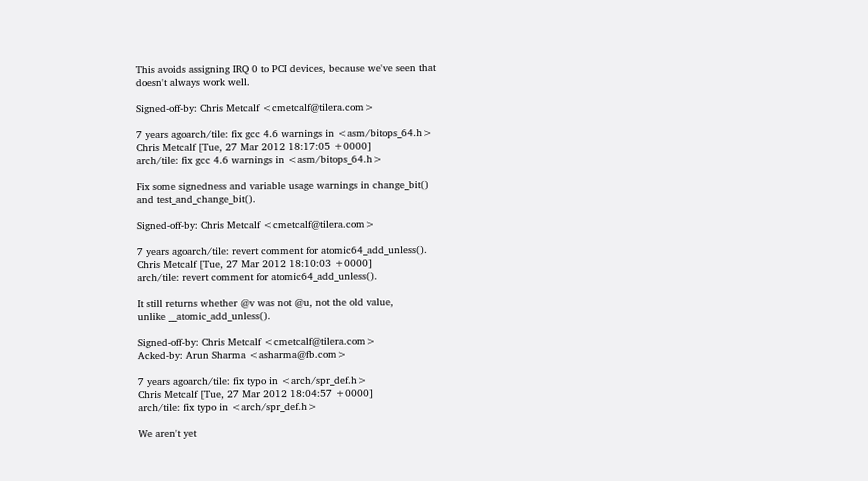This avoids assigning IRQ 0 to PCI devices, because we've seen that
doesn't always work well.

Signed-off-by: Chris Metcalf <cmetcalf@tilera.com>

7 years agoarch/tile: fix gcc 4.6 warnings in <asm/bitops_64.h>
Chris Metcalf [Tue, 27 Mar 2012 18:17:05 +0000]
arch/tile: fix gcc 4.6 warnings in <asm/bitops_64.h>

Fix some signedness and variable usage warnings in change_bit()
and test_and_change_bit().

Signed-off-by: Chris Metcalf <cmetcalf@tilera.com>

7 years agoarch/tile: revert comment for atomic64_add_unless().
Chris Metcalf [Tue, 27 Mar 2012 18:10:03 +0000]
arch/tile: revert comment for atomic64_add_unless().

It still returns whether @v was not @u, not the old value,
unlike __atomic_add_unless().

Signed-off-by: Chris Metcalf <cmetcalf@tilera.com>
Acked-by: Arun Sharma <asharma@fb.com>

7 years agoarch/tile: fix typo in <arch/spr_def.h>
Chris Metcalf [Tue, 27 Mar 2012 18:04:57 +0000]
arch/tile: fix typo in <arch/spr_def.h>

We aren't yet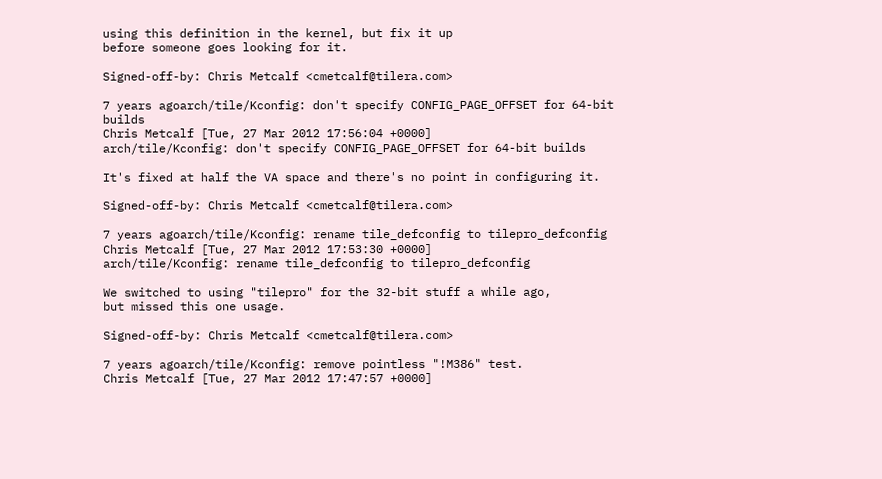using this definition in the kernel, but fix it up
before someone goes looking for it.

Signed-off-by: Chris Metcalf <cmetcalf@tilera.com>

7 years agoarch/tile/Kconfig: don't specify CONFIG_PAGE_OFFSET for 64-bit builds
Chris Metcalf [Tue, 27 Mar 2012 17:56:04 +0000]
arch/tile/Kconfig: don't specify CONFIG_PAGE_OFFSET for 64-bit builds

It's fixed at half the VA space and there's no point in configuring it.

Signed-off-by: Chris Metcalf <cmetcalf@tilera.com>

7 years agoarch/tile/Kconfig: rename tile_defconfig to tilepro_defconfig
Chris Metcalf [Tue, 27 Mar 2012 17:53:30 +0000]
arch/tile/Kconfig: rename tile_defconfig to tilepro_defconfig

We switched to using "tilepro" for the 32-bit stuff a while ago,
but missed this one usage.

Signed-off-by: Chris Metcalf <cmetcalf@tilera.com>

7 years agoarch/tile/Kconfig: remove pointless "!M386" test.
Chris Metcalf [Tue, 27 Mar 2012 17:47:57 +0000]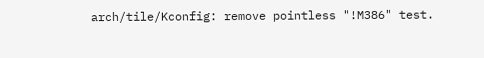arch/tile/Kconfig: remove pointless "!M386" test.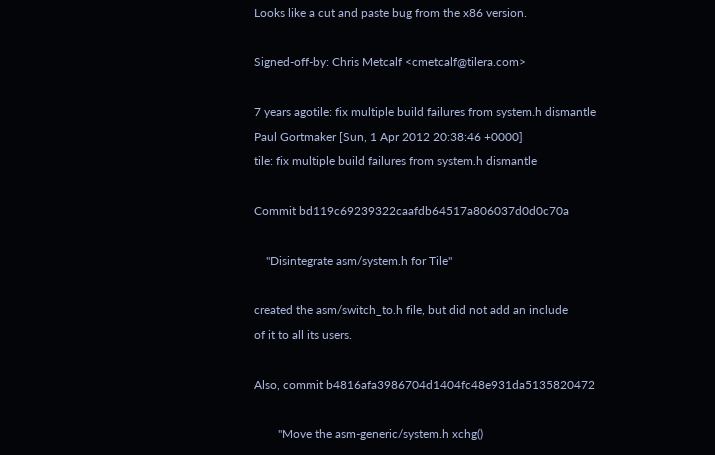Looks like a cut and paste bug from the x86 version.

Signed-off-by: Chris Metcalf <cmetcalf@tilera.com>

7 years agotile: fix multiple build failures from system.h dismantle
Paul Gortmaker [Sun, 1 Apr 2012 20:38:46 +0000]
tile: fix multiple build failures from system.h dismantle

Commit bd119c69239322caafdb64517a806037d0d0c70a

    "Disintegrate asm/system.h for Tile"

created the asm/switch_to.h file, but did not add an include
of it to all its users.

Also, commit b4816afa3986704d1404fc48e931da5135820472

        "Move the asm-generic/system.h xchg()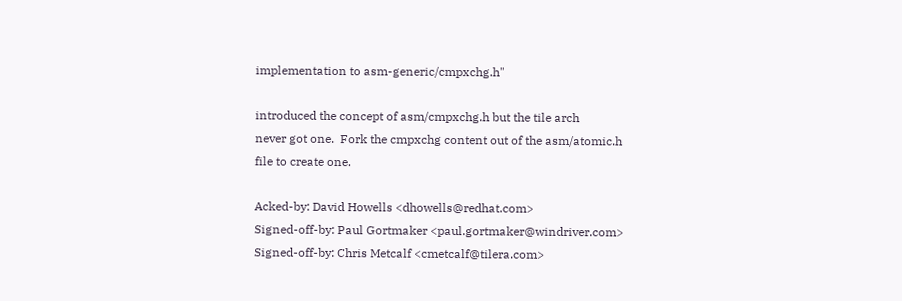implementation to asm-generic/cmpxchg.h"

introduced the concept of asm/cmpxchg.h but the tile arch
never got one.  Fork the cmpxchg content out of the asm/atomic.h
file to create one.

Acked-by: David Howells <dhowells@redhat.com>
Signed-off-by: Paul Gortmaker <paul.gortmaker@windriver.com>
Signed-off-by: Chris Metcalf <cmetcalf@tilera.com>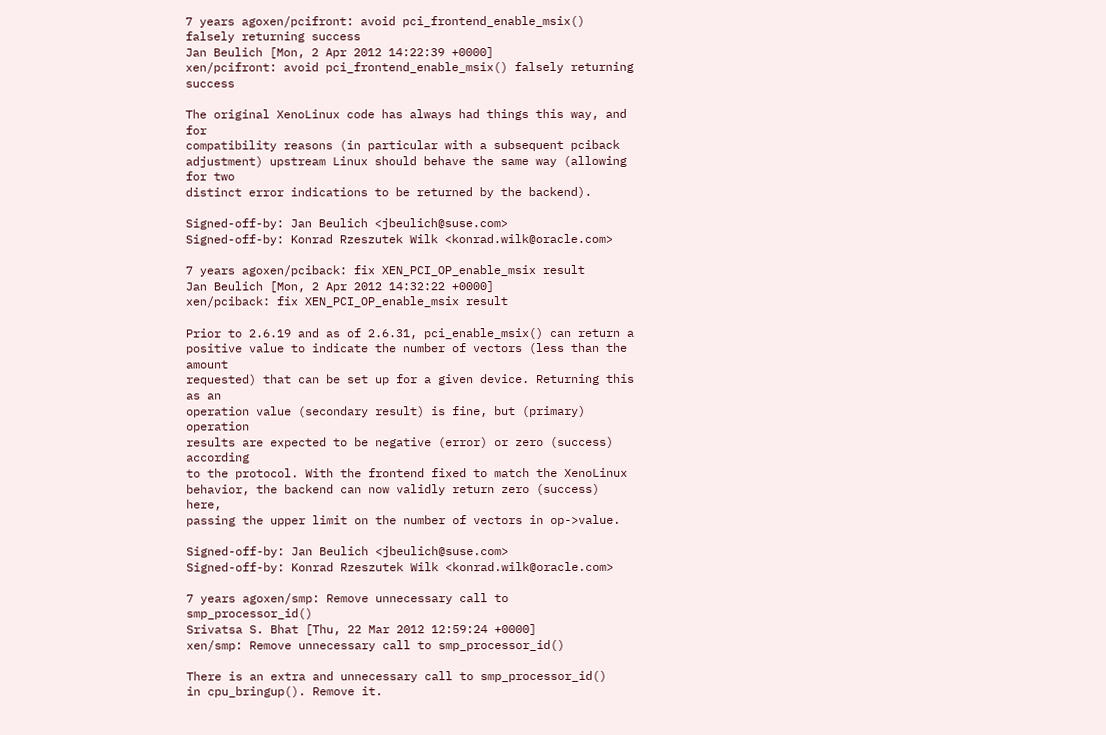7 years agoxen/pcifront: avoid pci_frontend_enable_msix() falsely returning success
Jan Beulich [Mon, 2 Apr 2012 14:22:39 +0000]
xen/pcifront: avoid pci_frontend_enable_msix() falsely returning success

The original XenoLinux code has always had things this way, and for
compatibility reasons (in particular with a subsequent pciback
adjustment) upstream Linux should behave the same way (allowing for two
distinct error indications to be returned by the backend).

Signed-off-by: Jan Beulich <jbeulich@suse.com>
Signed-off-by: Konrad Rzeszutek Wilk <konrad.wilk@oracle.com>

7 years agoxen/pciback: fix XEN_PCI_OP_enable_msix result
Jan Beulich [Mon, 2 Apr 2012 14:32:22 +0000]
xen/pciback: fix XEN_PCI_OP_enable_msix result

Prior to 2.6.19 and as of 2.6.31, pci_enable_msix() can return a
positive value to indicate the number of vectors (less than the amount
requested) that can be set up for a given device. Returning this as an
operation value (secondary result) is fine, but (primary) operation
results are expected to be negative (error) or zero (success) according
to the protocol. With the frontend fixed to match the XenoLinux
behavior, the backend can now validly return zero (success) here,
passing the upper limit on the number of vectors in op->value.

Signed-off-by: Jan Beulich <jbeulich@suse.com>
Signed-off-by: Konrad Rzeszutek Wilk <konrad.wilk@oracle.com>

7 years agoxen/smp: Remove unnecessary call to smp_processor_id()
Srivatsa S. Bhat [Thu, 22 Mar 2012 12:59:24 +0000]
xen/smp: Remove unnecessary call to smp_processor_id()

There is an extra and unnecessary call to smp_processor_id()
in cpu_bringup(). Remove it.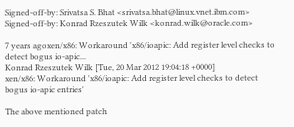Signed-off-by: Srivatsa S. Bhat <srivatsa.bhat@linux.vnet.ibm.com>
Signed-off-by: Konrad Rzeszutek Wilk <konrad.wilk@oracle.com>

7 years agoxen/x86: Workaround 'x86/ioapic: Add register level checks to detect bogus io-apic...
Konrad Rzeszutek Wilk [Tue, 20 Mar 2012 19:04:18 +0000]
xen/x86: Workaround 'x86/ioapic: Add register level checks to detect bogus io-apic entries'

The above mentioned patch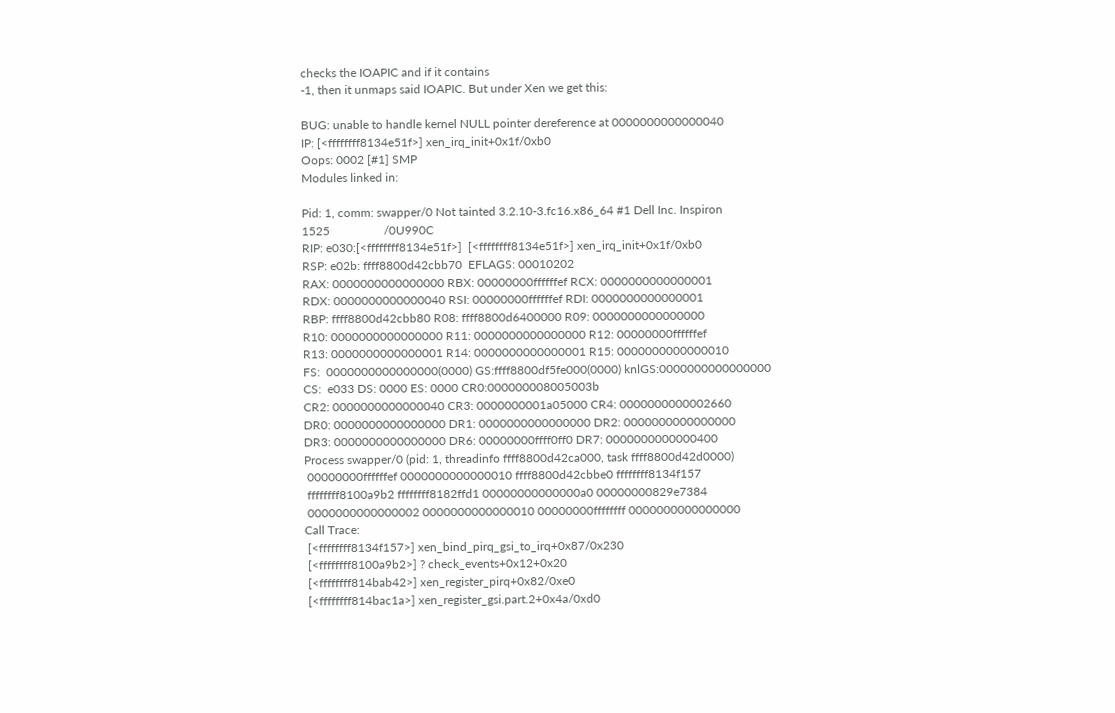checks the IOAPIC and if it contains
-1, then it unmaps said IOAPIC. But under Xen we get this:

BUG: unable to handle kernel NULL pointer dereference at 0000000000000040
IP: [<ffffffff8134e51f>] xen_irq_init+0x1f/0xb0
Oops: 0002 [#1] SMP
Modules linked in:

Pid: 1, comm: swapper/0 Not tainted 3.2.10-3.fc16.x86_64 #1 Dell Inc. Inspiron
1525                  /0U990C
RIP: e030:[<ffffffff8134e51f>]  [<ffffffff8134e51f>] xen_irq_init+0x1f/0xb0
RSP: e02b: ffff8800d42cbb70  EFLAGS: 00010202
RAX: 0000000000000000 RBX: 00000000ffffffef RCX: 0000000000000001
RDX: 0000000000000040 RSI: 00000000ffffffef RDI: 0000000000000001
RBP: ffff8800d42cbb80 R08: ffff8800d6400000 R09: 0000000000000000
R10: 0000000000000000 R11: 0000000000000000 R12: 00000000ffffffef
R13: 0000000000000001 R14: 0000000000000001 R15: 0000000000000010
FS:  0000000000000000(0000) GS:ffff8800df5fe000(0000) knlGS:0000000000000000
CS:  e033 DS: 0000 ES: 0000 CR0:000000008005003b
CR2: 0000000000000040 CR3: 0000000001a05000 CR4: 0000000000002660
DR0: 0000000000000000 DR1: 0000000000000000 DR2: 0000000000000000
DR3: 0000000000000000 DR6: 00000000ffff0ff0 DR7: 0000000000000400
Process swapper/0 (pid: 1, threadinfo ffff8800d42ca000, task ffff8800d42d0000)
 00000000ffffffef 0000000000000010 ffff8800d42cbbe0 ffffffff8134f157
 ffffffff8100a9b2 ffffffff8182ffd1 00000000000000a0 00000000829e7384
 0000000000000002 0000000000000010 00000000ffffffff 0000000000000000
Call Trace:
 [<ffffffff8134f157>] xen_bind_pirq_gsi_to_irq+0x87/0x230
 [<ffffffff8100a9b2>] ? check_events+0x12+0x20
 [<ffffffff814bab42>] xen_register_pirq+0x82/0xe0
 [<ffffffff814bac1a>] xen_register_gsi.part.2+0x4a/0xd0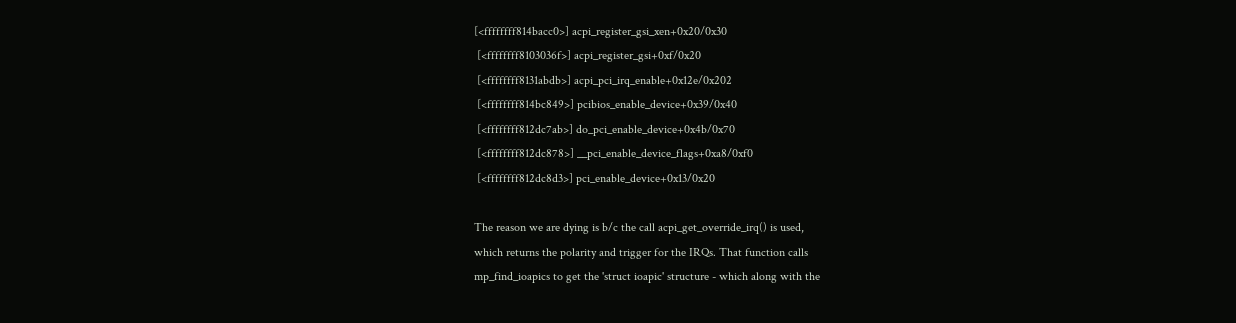[<ffffffff814bacc0>] acpi_register_gsi_xen+0x20/0x30
 [<ffffffff8103036f>] acpi_register_gsi+0xf/0x20
 [<ffffffff8131abdb>] acpi_pci_irq_enable+0x12e/0x202
 [<ffffffff814bc849>] pcibios_enable_device+0x39/0x40
 [<ffffffff812dc7ab>] do_pci_enable_device+0x4b/0x70
 [<ffffffff812dc878>] __pci_enable_device_flags+0xa8/0xf0
 [<ffffffff812dc8d3>] pci_enable_device+0x13/0x20

The reason we are dying is b/c the call acpi_get_override_irq() is used,
which returns the polarity and trigger for the IRQs. That function calls
mp_find_ioapics to get the 'struct ioapic' structure - which along with the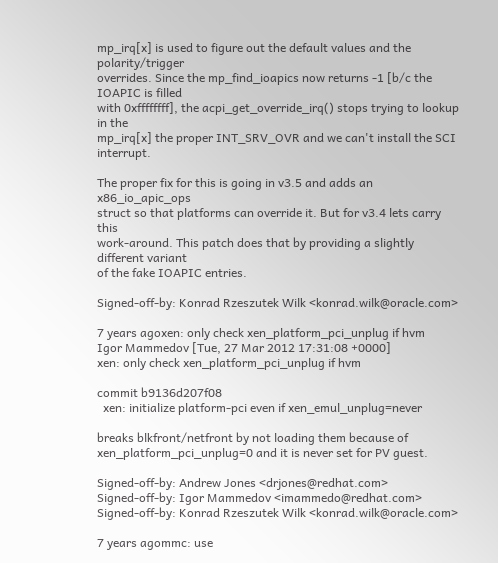mp_irq[x] is used to figure out the default values and the polarity/trigger
overrides. Since the mp_find_ioapics now returns -1 [b/c the IOAPIC is filled
with 0xffffffff], the acpi_get_override_irq() stops trying to lookup in the
mp_irq[x] the proper INT_SRV_OVR and we can't install the SCI interrupt.

The proper fix for this is going in v3.5 and adds an x86_io_apic_ops
struct so that platforms can override it. But for v3.4 lets carry this
work-around. This patch does that by providing a slightly different variant
of the fake IOAPIC entries.

Signed-off-by: Konrad Rzeszutek Wilk <konrad.wilk@oracle.com>

7 years agoxen: only check xen_platform_pci_unplug if hvm
Igor Mammedov [Tue, 27 Mar 2012 17:31:08 +0000]
xen: only check xen_platform_pci_unplug if hvm

commit b9136d207f08
  xen: initialize platform-pci even if xen_emul_unplug=never

breaks blkfront/netfront by not loading them because of
xen_platform_pci_unplug=0 and it is never set for PV guest.

Signed-off-by: Andrew Jones <drjones@redhat.com>
Signed-off-by: Igor Mammedov <imammedo@redhat.com>
Signed-off-by: Konrad Rzeszutek Wilk <konrad.wilk@oracle.com>

7 years agommc: use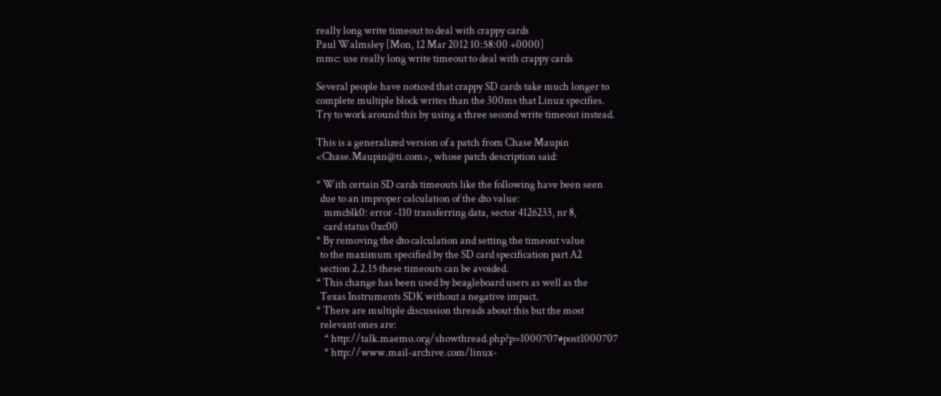really long write timeout to deal with crappy cards
Paul Walmsley [Mon, 12 Mar 2012 10:58:00 +0000]
mmc: use really long write timeout to deal with crappy cards

Several people have noticed that crappy SD cards take much longer to
complete multiple block writes than the 300ms that Linux specifies.
Try to work around this by using a three second write timeout instead.

This is a generalized version of a patch from Chase Maupin
<Chase.Maupin@ti.com>, whose patch description said:

* With certain SD cards timeouts like the following have been seen
  due to an improper calculation of the dto value:
    mmcblk0: error -110 transferring data, sector 4126233, nr 8,
    card status 0xc00
* By removing the dto calculation and setting the timeout value
  to the maximum specified by the SD card specification part A2
  section 2.2.15 these timeouts can be avoided.
* This change has been used by beagleboard users as well as the
  Texas Instruments SDK without a negative impact.
* There are multiple discussion threads about this but the most
  relevant ones are:
    * http://talk.maemo.org/showthread.php?p=1000707#post1000707
    * http://www.mail-archive.com/linux-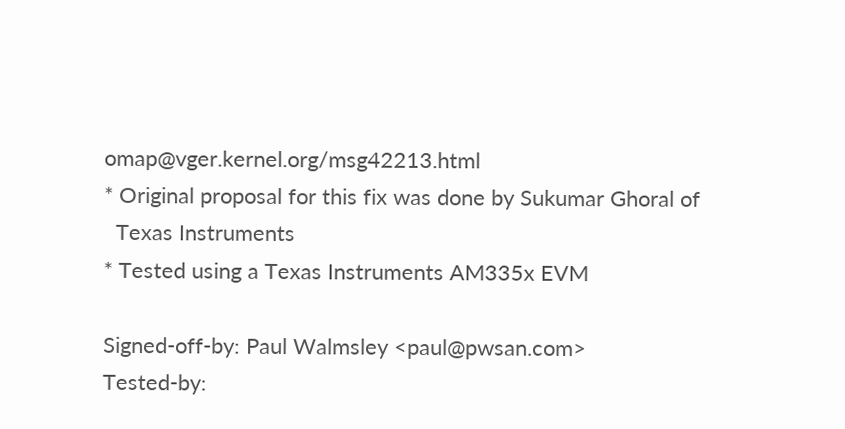omap@vger.kernel.org/msg42213.html
* Original proposal for this fix was done by Sukumar Ghoral of
  Texas Instruments
* Tested using a Texas Instruments AM335x EVM

Signed-off-by: Paul Walmsley <paul@pwsan.com>
Tested-by: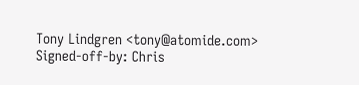Tony Lindgren <tony@atomide.com>
Signed-off-by: Chris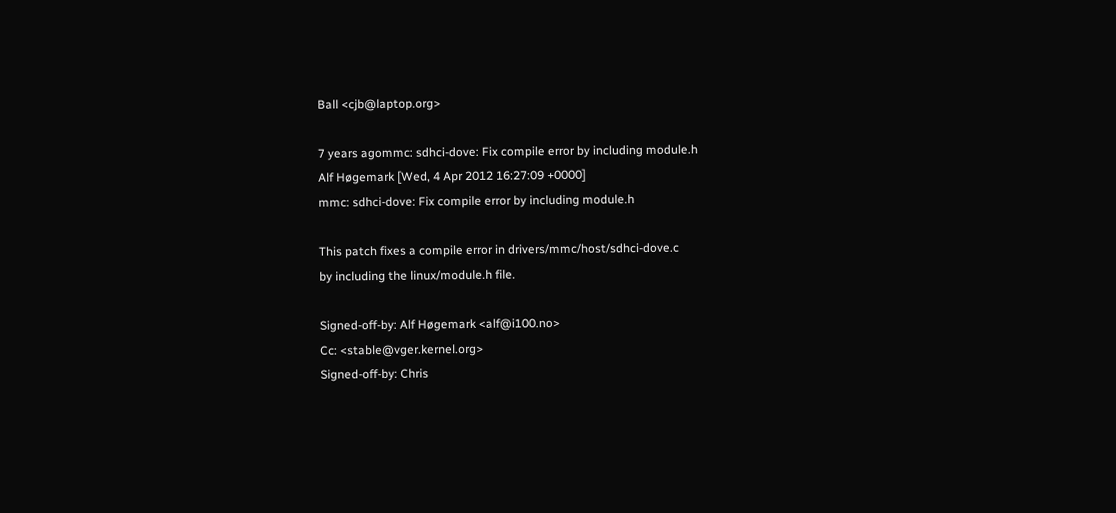Ball <cjb@laptop.org>

7 years agommc: sdhci-dove: Fix compile error by including module.h
Alf Høgemark [Wed, 4 Apr 2012 16:27:09 +0000]
mmc: sdhci-dove: Fix compile error by including module.h

This patch fixes a compile error in drivers/mmc/host/sdhci-dove.c
by including the linux/module.h file.

Signed-off-by: Alf Høgemark <alf@i100.no>
Cc: <stable@vger.kernel.org>
Signed-off-by: Chris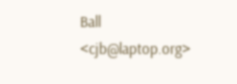Ball <cjb@laptop.org>